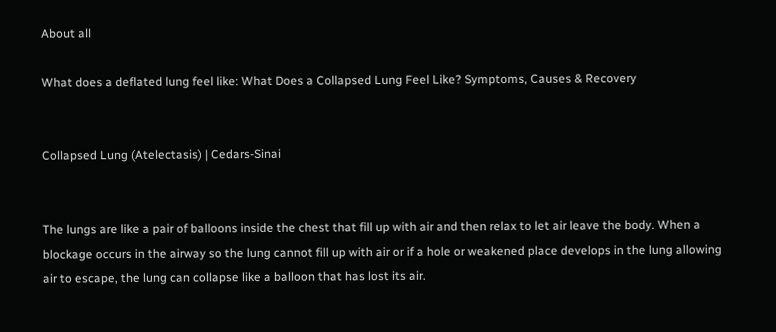About all

What does a deflated lung feel like: What Does a Collapsed Lung Feel Like? Symptoms, Causes & Recovery


Collapsed Lung (Atelectasis) | Cedars-Sinai


The lungs are like a pair of balloons inside the chest that fill up with air and then relax to let air leave the body. When a blockage occurs in the airway so the lung cannot fill up with air or if a hole or weakened place develops in the lung allowing air to escape, the lung can collapse like a balloon that has lost its air.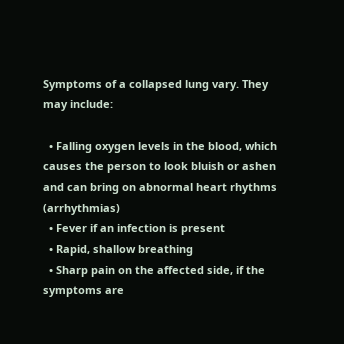Symptoms of a collapsed lung vary. They may include:

  • Falling oxygen levels in the blood, which causes the person to look bluish or ashen and can bring on abnormal heart rhythms (arrhythmias)
  • Fever if an infection is present
  • Rapid, shallow breathing
  • Sharp pain on the affected side, if the symptoms are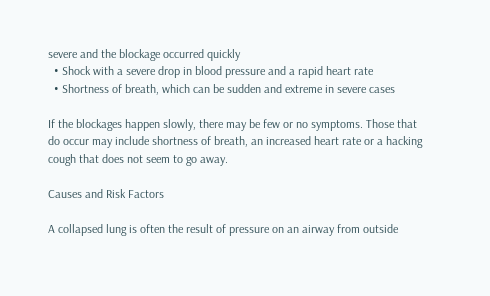severe and the blockage occurred quickly
  • Shock with a severe drop in blood pressure and a rapid heart rate
  • Shortness of breath, which can be sudden and extreme in severe cases

If the blockages happen slowly, there may be few or no symptoms. Those that do occur may include shortness of breath, an increased heart rate or a hacking cough that does not seem to go away.

Causes and Risk Factors

A collapsed lung is often the result of pressure on an airway from outside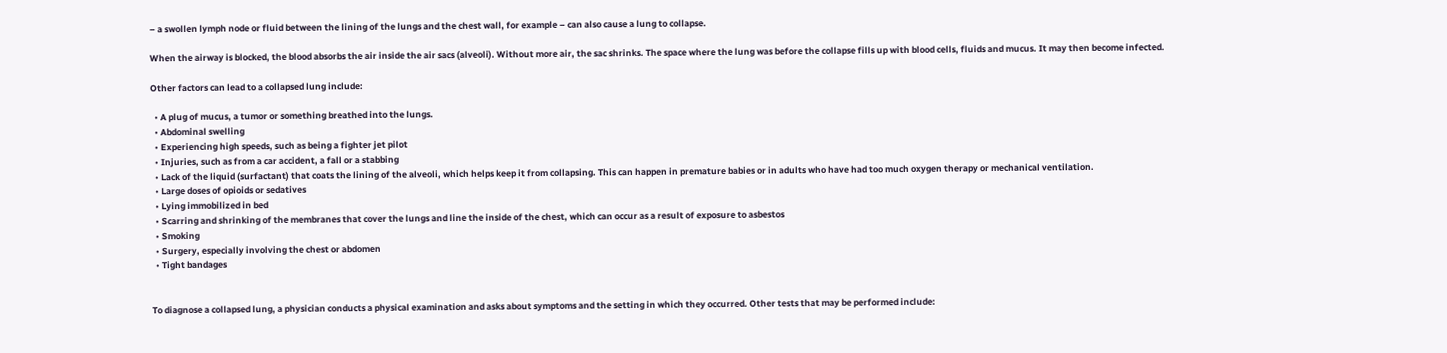– a swollen lymph node or fluid between the lining of the lungs and the chest wall, for example – can also cause a lung to collapse.

When the airway is blocked, the blood absorbs the air inside the air sacs (alveoli). Without more air, the sac shrinks. The space where the lung was before the collapse fills up with blood cells, fluids and mucus. It may then become infected.

Other factors can lead to a collapsed lung include:

  • A plug of mucus, a tumor or something breathed into the lungs.
  • Abdominal swelling
  • Experiencing high speeds, such as being a fighter jet pilot
  • Injuries, such as from a car accident, a fall or a stabbing
  • Lack of the liquid (surfactant) that coats the lining of the alveoli, which helps keep it from collapsing. This can happen in premature babies or in adults who have had too much oxygen therapy or mechanical ventilation.
  • Large doses of opioids or sedatives
  • Lying immobilized in bed
  • Scarring and shrinking of the membranes that cover the lungs and line the inside of the chest, which can occur as a result of exposure to asbestos
  • Smoking
  • Surgery, especially involving the chest or abdomen
  • Tight bandages


To diagnose a collapsed lung, a physician conducts a physical examination and asks about symptoms and the setting in which they occurred. Other tests that may be performed include: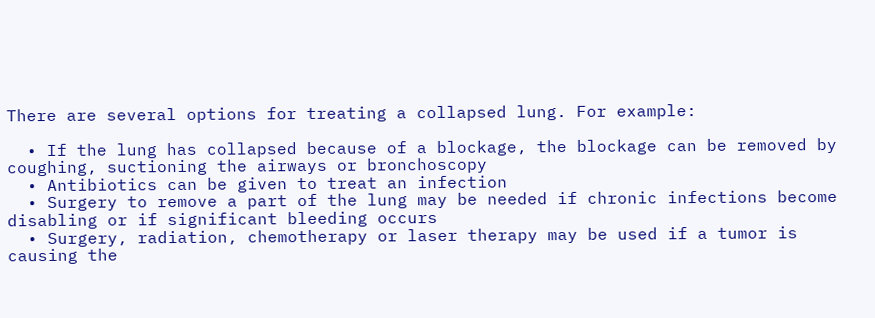There are several options for treating a collapsed lung. For example:

  • If the lung has collapsed because of a blockage, the blockage can be removed by coughing, suctioning the airways or bronchoscopy
  • Antibiotics can be given to treat an infection
  • Surgery to remove a part of the lung may be needed if chronic infections become disabling or if significant bleeding occurs
  • Surgery, radiation, chemotherapy or laser therapy may be used if a tumor is causing the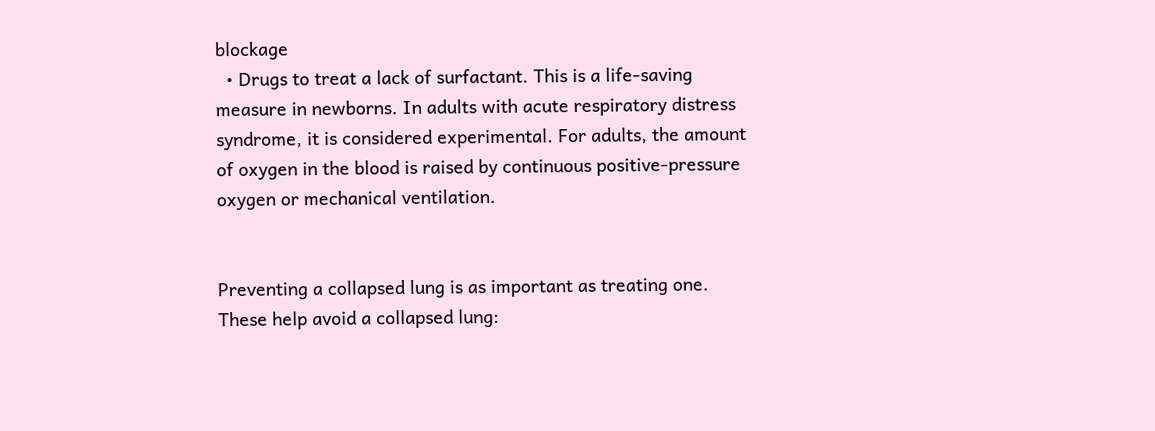blockage
  • Drugs to treat a lack of surfactant. This is a life-saving measure in newborns. In adults with acute respiratory distress syndrome, it is considered experimental. For adults, the amount of oxygen in the blood is raised by continuous positive-pressure oxygen or mechanical ventilation.


Preventing a collapsed lung is as important as treating one. These help avoid a collapsed lung: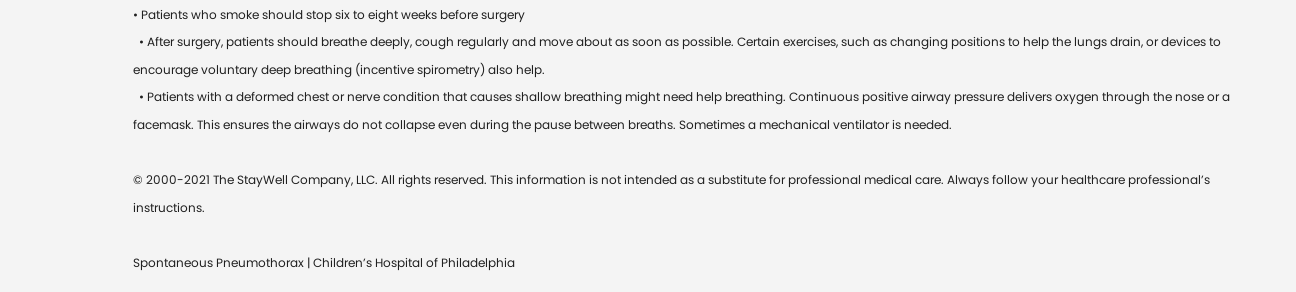• Patients who smoke should stop six to eight weeks before surgery
  • After surgery, patients should breathe deeply, cough regularly and move about as soon as possible. Certain exercises, such as changing positions to help the lungs drain, or devices to encourage voluntary deep breathing (incentive spirometry) also help.
  • Patients with a deformed chest or nerve condition that causes shallow breathing might need help breathing. Continuous positive airway pressure delivers oxygen through the nose or a facemask. This ensures the airways do not collapse even during the pause between breaths. Sometimes a mechanical ventilator is needed.

© 2000-2021 The StayWell Company, LLC. All rights reserved. This information is not intended as a substitute for professional medical care. Always follow your healthcare professional’s instructions.

Spontaneous Pneumothorax | Children’s Hospital of Philadelphia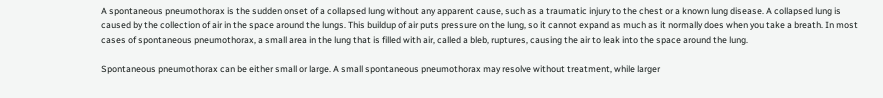A spontaneous pneumothorax is the sudden onset of a collapsed lung without any apparent cause, such as a traumatic injury to the chest or a known lung disease. A collapsed lung is caused by the collection of air in the space around the lungs. This buildup of air puts pressure on the lung, so it cannot expand as much as it normally does when you take a breath. In most cases of spontaneous pneumothorax, a small area in the lung that is filled with air, called a bleb, ruptures, causing the air to leak into the space around the lung.

Spontaneous pneumothorax can be either small or large. A small spontaneous pneumothorax may resolve without treatment, while larger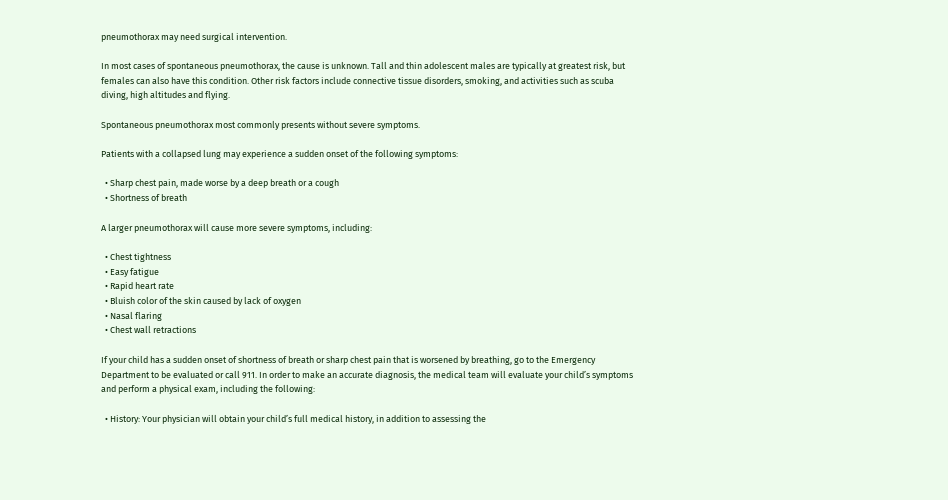pneumothorax may need surgical intervention.

In most cases of spontaneous pneumothorax, the cause is unknown. Tall and thin adolescent males are typically at greatest risk, but females can also have this condition. Other risk factors include connective tissue disorders, smoking, and activities such as scuba diving, high altitudes and flying.

Spontaneous pneumothorax most commonly presents without severe symptoms.

Patients with a collapsed lung may experience a sudden onset of the following symptoms:

  • Sharp chest pain, made worse by a deep breath or a cough
  • Shortness of breath

A larger pneumothorax will cause more severe symptoms, including:

  • Chest tightness
  • Easy fatigue
  • Rapid heart rate
  • Bluish color of the skin caused by lack of oxygen
  • Nasal flaring
  • Chest wall retractions

If your child has a sudden onset of shortness of breath or sharp chest pain that is worsened by breathing, go to the Emergency Department to be evaluated or call 911. In order to make an accurate diagnosis, the medical team will evaluate your child’s symptoms and perform a physical exam, including the following:

  • History: Your physician will obtain your child’s full medical history, in addition to assessing the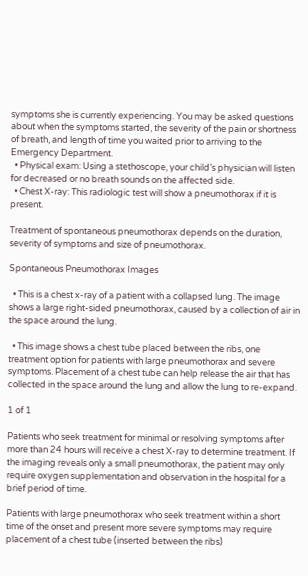symptoms she is currently experiencing. You may be asked questions about when the symptoms started, the severity of the pain or shortness of breath, and length of time you waited prior to arriving to the Emergency Department.
  • Physical exam: Using a stethoscope, your child’s physician will listen for decreased or no breath sounds on the affected side.
  • Chest X-ray: This radiologic test will show a pneumothorax if it is present.

Treatment of spontaneous pneumothorax depends on the duration, severity of symptoms and size of pneumothorax.

Spontaneous Pneumothorax Images

  • This is a chest x-ray of a patient with a collapsed lung. The image shows a large right-sided pneumothorax, caused by a collection of air in the space around the lung.

  • This image shows a chest tube placed between the ribs, one treatment option for patients with large pneumothorax and severe symptoms. Placement of a chest tube can help release the air that has collected in the space around the lung and allow the lung to re-expand.

1 of 1

Patients who seek treatment for minimal or resolving symptoms after more than 24 hours will receive a chest X-ray to determine treatment. If the imaging reveals only a small pneumothorax, the patient may only require oxygen supplementation and observation in the hospital for a brief period of time.

Patients with large pneumothorax who seek treatment within a short time of the onset and present more severe symptoms may require placement of a chest tube (inserted between the ribs)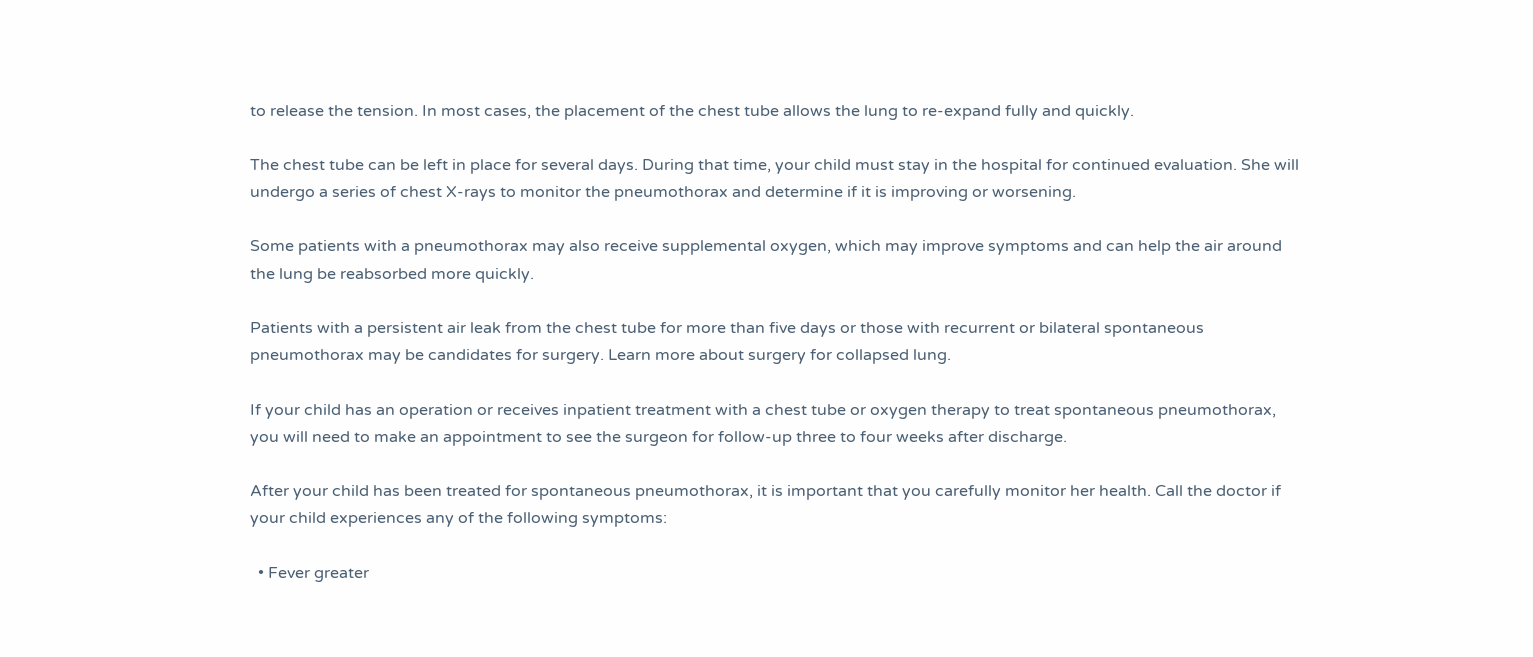to release the tension. In most cases, the placement of the chest tube allows the lung to re-expand fully and quickly.

The chest tube can be left in place for several days. During that time, your child must stay in the hospital for continued evaluation. She will undergo a series of chest X-rays to monitor the pneumothorax and determine if it is improving or worsening.

Some patients with a pneumothorax may also receive supplemental oxygen, which may improve symptoms and can help the air around the lung be reabsorbed more quickly.

Patients with a persistent air leak from the chest tube for more than five days or those with recurrent or bilateral spontaneous pneumothorax may be candidates for surgery. Learn more about surgery for collapsed lung.

If your child has an operation or receives inpatient treatment with a chest tube or oxygen therapy to treat spontaneous pneumothorax, you will need to make an appointment to see the surgeon for follow-up three to four weeks after discharge.

After your child has been treated for spontaneous pneumothorax, it is important that you carefully monitor her health. Call the doctor if your child experiences any of the following symptoms:

  • Fever greater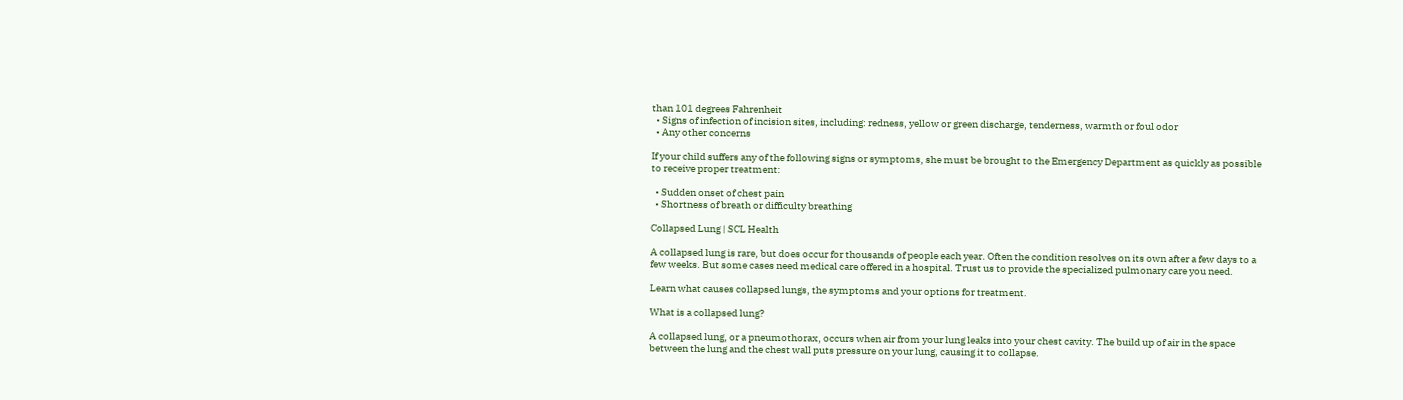than 101 degrees Fahrenheit
  • Signs of infection of incision sites, including: redness, yellow or green discharge, tenderness, warmth or foul odor
  • Any other concerns

If your child suffers any of the following signs or symptoms, she must be brought to the Emergency Department as quickly as possible to receive proper treatment:

  • Sudden onset of chest pain
  • Shortness of breath or difficulty breathing

Collapsed Lung | SCL Health

A collapsed lung is rare, but does occur for thousands of people each year. Often the condition resolves on its own after a few days to a few weeks. But some cases need medical care offered in a hospital. Trust us to provide the specialized pulmonary care you need.

Learn what causes collapsed lungs, the symptoms and your options for treatment.

What is a collapsed lung?

A collapsed lung, or a pneumothorax, occurs when air from your lung leaks into your chest cavity. The build up of air in the space between the lung and the chest wall puts pressure on your lung, causing it to collapse.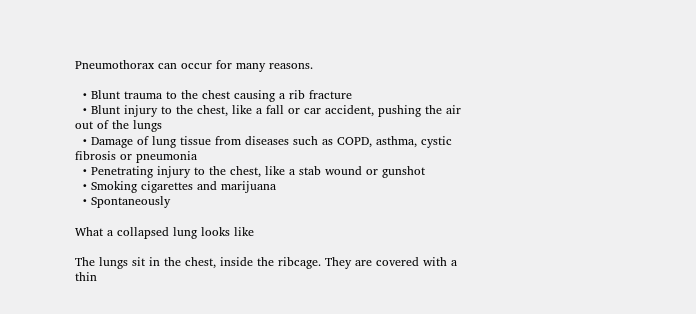Pneumothorax can occur for many reasons.

  • Blunt trauma to the chest causing a rib fracture
  • Blunt injury to the chest, like a fall or car accident, pushing the air out of the lungs
  • Damage of lung tissue from diseases such as COPD, asthma, cystic fibrosis or pneumonia
  • Penetrating injury to the chest, like a stab wound or gunshot
  • Smoking cigarettes and marijuana
  • Spontaneously

What a collapsed lung looks like

The lungs sit in the chest, inside the ribcage. They are covered with a thin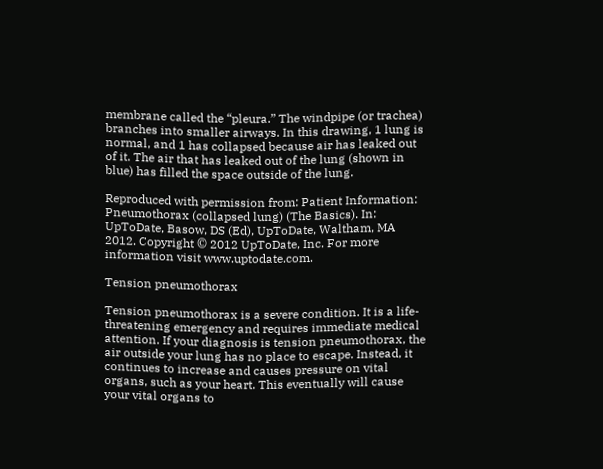membrane called the “pleura.” The windpipe (or trachea) branches into smaller airways. In this drawing, 1 lung is normal, and 1 has collapsed because air has leaked out of it. The air that has leaked out of the lung (shown in blue) has filled the space outside of the lung.

Reproduced with permission from: Patient Information: Pneumothorax (collapsed lung) (The Basics). In: UpToDate, Basow, DS (Ed), UpToDate, Waltham, MA 2012. Copyright © 2012 UpToDate, Inc. For more information visit www.uptodate.com.

Tension pneumothorax

Tension pneumothorax is a severe condition. It is a life-threatening emergency and requires immediate medical attention. If your diagnosis is tension pneumothorax, the air outside your lung has no place to escape. Instead, it continues to increase and causes pressure on vital organs, such as your heart. This eventually will cause your vital organs to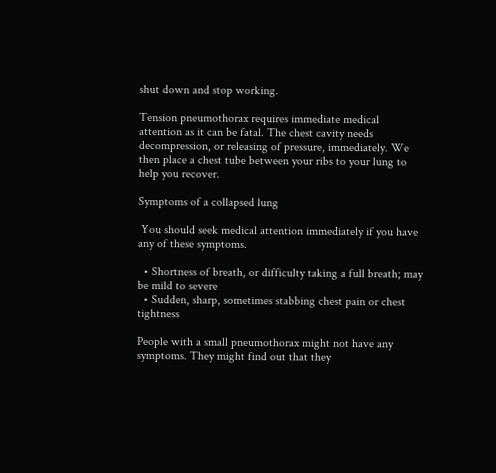shut down and stop working.

Tension pneumothorax requires immediate medical attention as it can be fatal. The chest cavity needs decompression, or releasing of pressure, immediately. We then place a chest tube between your ribs to your lung to help you recover.

Symptoms of a collapsed lung

 You should seek medical attention immediately if you have any of these symptoms.

  • Shortness of breath, or difficulty taking a full breath; may be mild to severe
  • Sudden, sharp, sometimes stabbing chest pain or chest tightness

People with a small pneumothorax might not have any symptoms. They might find out that they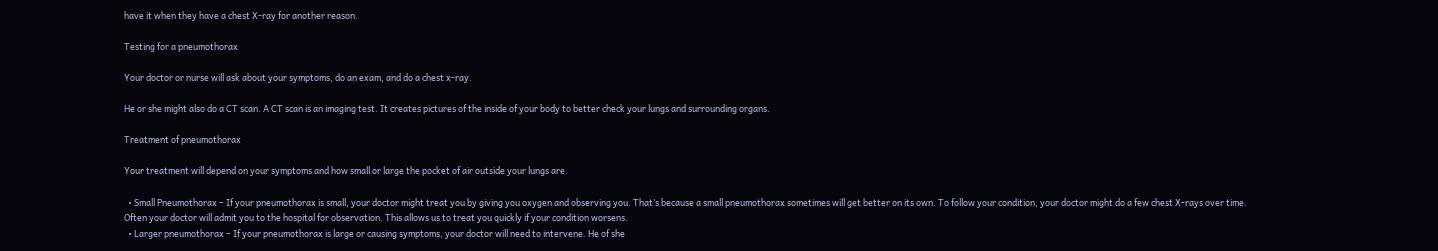have it when they have a chest X-ray for another reason.

Testing for a pneumothorax

Your doctor or nurse will ask about your symptoms, do an exam, and do a chest x-ray.

He or she might also do a CT scan. A CT scan is an imaging test. It creates pictures of the inside of your body to better check your lungs and surrounding organs.

Treatment of pneumothorax

Your treatment will depend on your symptoms and how small or large the pocket of air outside your lungs are.

  • Small Pneumothorax – If your pneumothorax is small, your doctor might treat you by giving you oxygen and observing you. That’s because a small pneumothorax sometimes will get better on its own. To follow your condition, your doctor might do a few chest X-rays over time. Often your doctor will admit you to the hospital for observation. This allows us to treat you quickly if your condition worsens.
  • Larger pneumothorax – If your pneumothorax is large or causing symptoms, your doctor will need to intervene. He of she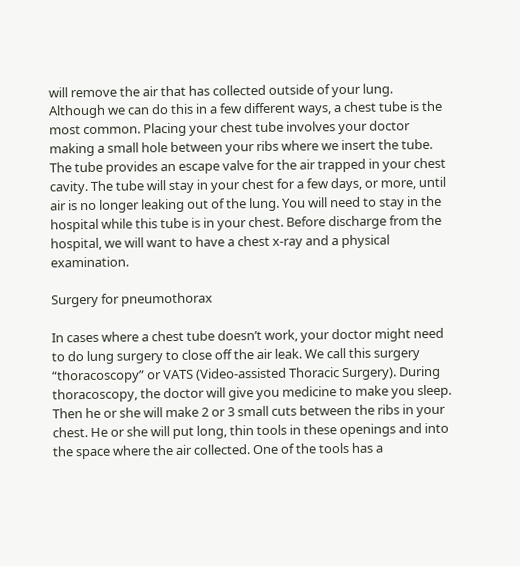will remove the air that has collected outside of your lung. Although we can do this in a few different ways, a chest tube is the most common. Placing your chest tube involves your doctor making a small hole between your ribs where we insert the tube. The tube provides an escape valve for the air trapped in your chest cavity. The tube will stay in your chest for a few days, or more, until air is no longer leaking out of the lung. You will need to stay in the hospital while this tube is in your chest. Before discharge from the hospital, we will want to have a chest x-ray and a physical examination.

Surgery for pneumothorax

In cases where a chest tube doesn’t work, your doctor might need to do lung surgery to close off the air leak. We call this surgery “thoracoscopy” or VATS (Video-assisted Thoracic Surgery). During thoracoscopy, the doctor will give you medicine to make you sleep. Then he or she will make 2 or 3 small cuts between the ribs in your chest. He or she will put long, thin tools in these openings and into the space where the air collected. One of the tools has a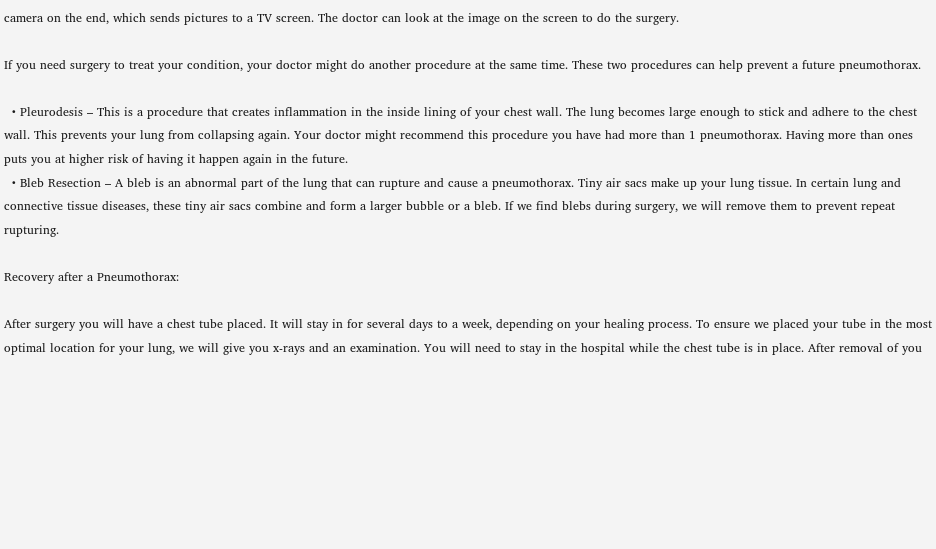camera on the end, which sends pictures to a TV screen. The doctor can look at the image on the screen to do the surgery.

If you need surgery to treat your condition, your doctor might do another procedure at the same time. These two procedures can help prevent a future pneumothorax.

  • Pleurodesis – This is a procedure that creates inflammation in the inside lining of your chest wall. The lung becomes large enough to stick and adhere to the chest wall. This prevents your lung from collapsing again. Your doctor might recommend this procedure you have had more than 1 pneumothorax. Having more than ones puts you at higher risk of having it happen again in the future.
  • Bleb Resection – A bleb is an abnormal part of the lung that can rupture and cause a pneumothorax. Tiny air sacs make up your lung tissue. In certain lung and connective tissue diseases, these tiny air sacs combine and form a larger bubble or a bleb. If we find blebs during surgery, we will remove them to prevent repeat rupturing.

Recovery after a Pneumothorax:

After surgery you will have a chest tube placed. It will stay in for several days to a week, depending on your healing process. To ensure we placed your tube in the most optimal location for your lung, we will give you x-rays and an examination. You will need to stay in the hospital while the chest tube is in place. After removal of you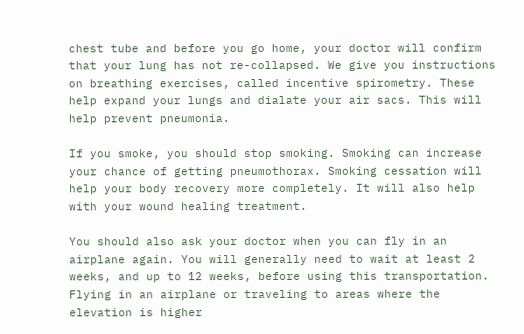chest tube and before you go home, your doctor will confirm that your lung has not re-collapsed. We give you instructions on breathing exercises, called incentive spirometry. These help expand your lungs and dialate your air sacs. This will help prevent pneumonia.

If you smoke, you should stop smoking. Smoking can increase your chance of getting pneumothorax. Smoking cessation will help your body recovery more completely. It will also help with your wound healing treatment.

You should also ask your doctor when you can fly in an airplane again. You will generally need to wait at least 2 weeks, and up to 12 weeks, before using this transportation. Flying in an airplane or traveling to areas where the elevation is higher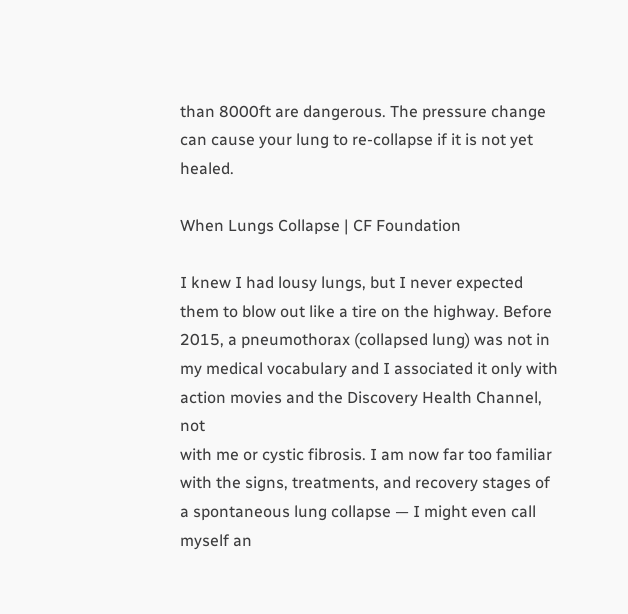than 8000ft are dangerous. The pressure change can cause your lung to re-collapse if it is not yet healed.

When Lungs Collapse | CF Foundation

I knew I had lousy lungs, but I never expected them to blow out like a tire on the highway. Before 2015, a pneumothorax (collapsed lung) was not in my medical vocabulary and I associated it only with action movies and the Discovery Health Channel, not
with me or cystic fibrosis. I am now far too familiar with the signs, treatments, and recovery stages of a spontaneous lung collapse — I might even call myself an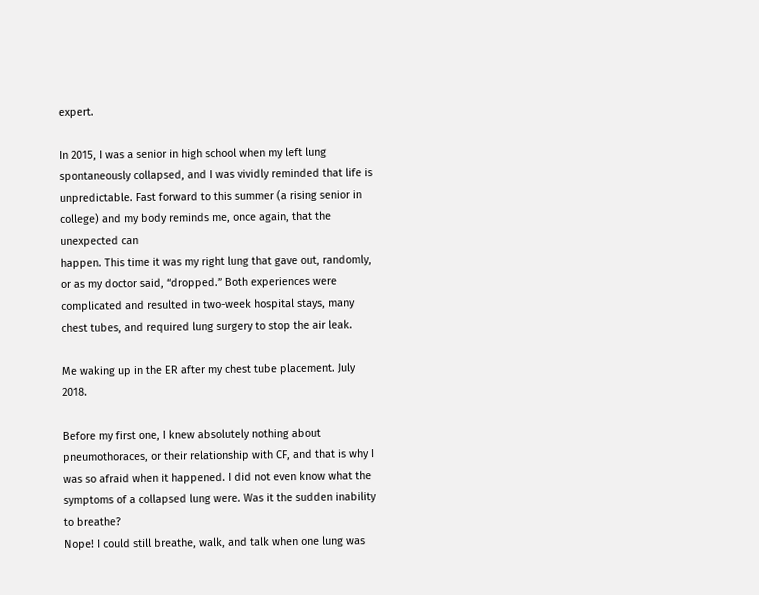expert.

In 2015, I was a senior in high school when my left lung spontaneously collapsed, and I was vividly reminded that life is unpredictable. Fast forward to this summer (a rising senior in college) and my body reminds me, once again, that the unexpected can
happen. This time it was my right lung that gave out, randomly, or as my doctor said, “dropped.” Both experiences were complicated and resulted in two-week hospital stays, many chest tubes, and required lung surgery to stop the air leak.

Me waking up in the ER after my chest tube placement. July 2018.

Before my first one, I knew absolutely nothing about pneumothoraces, or their relationship with CF, and that is why I was so afraid when it happened. I did not even know what the symptoms of a collapsed lung were. Was it the sudden inability to breathe?
Nope! I could still breathe, walk, and talk when one lung was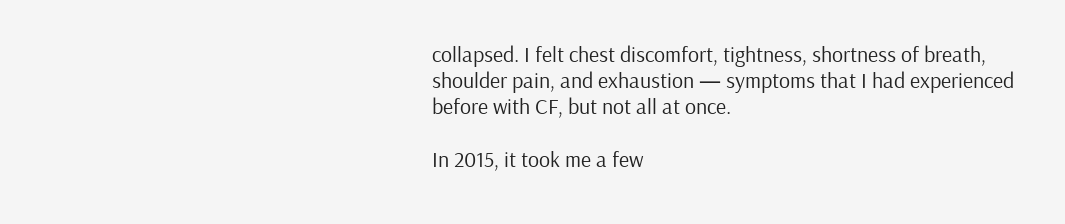collapsed. I felt chest discomfort, tightness, shortness of breath, shoulder pain, and exhaustion — symptoms that I had experienced before with CF, but not all at once.

In 2015, it took me a few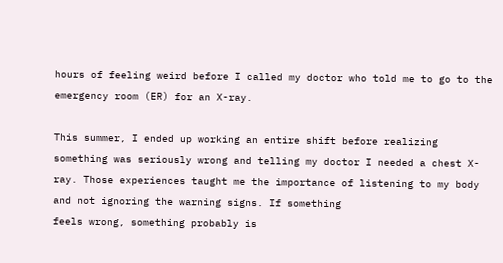hours of feeling weird before I called my doctor who told me to go to the emergency room (ER) for an X-ray.

This summer, I ended up working an entire shift before realizing something was seriously wrong and telling my doctor I needed a chest X-ray. Those experiences taught me the importance of listening to my body and not ignoring the warning signs. If something
feels wrong, something probably is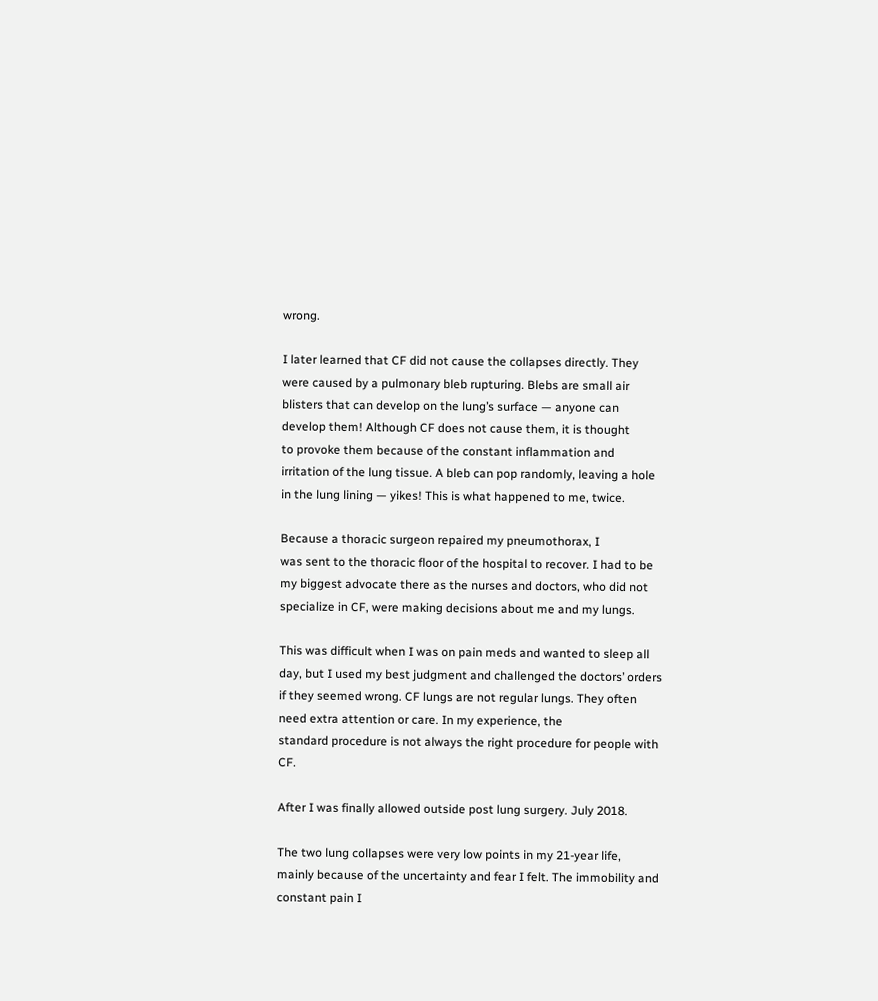wrong.

I later learned that CF did not cause the collapses directly. They were caused by a pulmonary bleb rupturing. Blebs are small air blisters that can develop on the lung’s surface — anyone can develop them! Although CF does not cause them, it is thought
to provoke them because of the constant inflammation and irritation of the lung tissue. A bleb can pop randomly, leaving a hole in the lung lining — yikes! This is what happened to me, twice.

Because a thoracic surgeon repaired my pneumothorax, I
was sent to the thoracic floor of the hospital to recover. I had to be my biggest advocate there as the nurses and doctors, who did not specialize in CF, were making decisions about me and my lungs.

This was difficult when I was on pain meds and wanted to sleep all day, but I used my best judgment and challenged the doctors’ orders if they seemed wrong. CF lungs are not regular lungs. They often need extra attention or care. In my experience, the
standard procedure is not always the right procedure for people with CF.

After I was finally allowed outside post lung surgery. July 2018.

The two lung collapses were very low points in my 21-year life, mainly because of the uncertainty and fear I felt. The immobility and constant pain I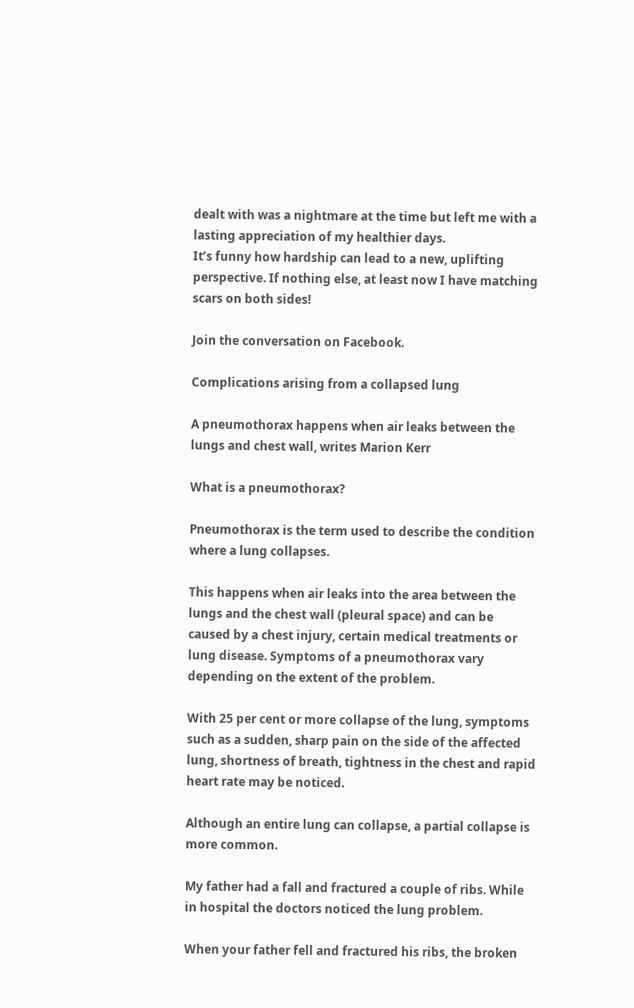dealt with was a nightmare at the time but left me with a lasting appreciation of my healthier days.
It’s funny how hardship can lead to a new, uplifting perspective. If nothing else, at least now I have matching scars on both sides!

Join the conversation on Facebook.

Complications arising from a collapsed lung

A pneumothorax happens when air leaks between the lungs and chest wall, writes Marion Kerr

What is a pneumothorax?

Pneumothorax is the term used to describe the condition where a lung collapses.

This happens when air leaks into the area between the lungs and the chest wall (pleural space) and can be caused by a chest injury, certain medical treatments or lung disease. Symptoms of a pneumothorax vary depending on the extent of the problem.

With 25 per cent or more collapse of the lung, symptoms such as a sudden, sharp pain on the side of the affected lung, shortness of breath, tightness in the chest and rapid heart rate may be noticed.

Although an entire lung can collapse, a partial collapse is more common.

My father had a fall and fractured a couple of ribs. While in hospital the doctors noticed the lung problem.

When your father fell and fractured his ribs, the broken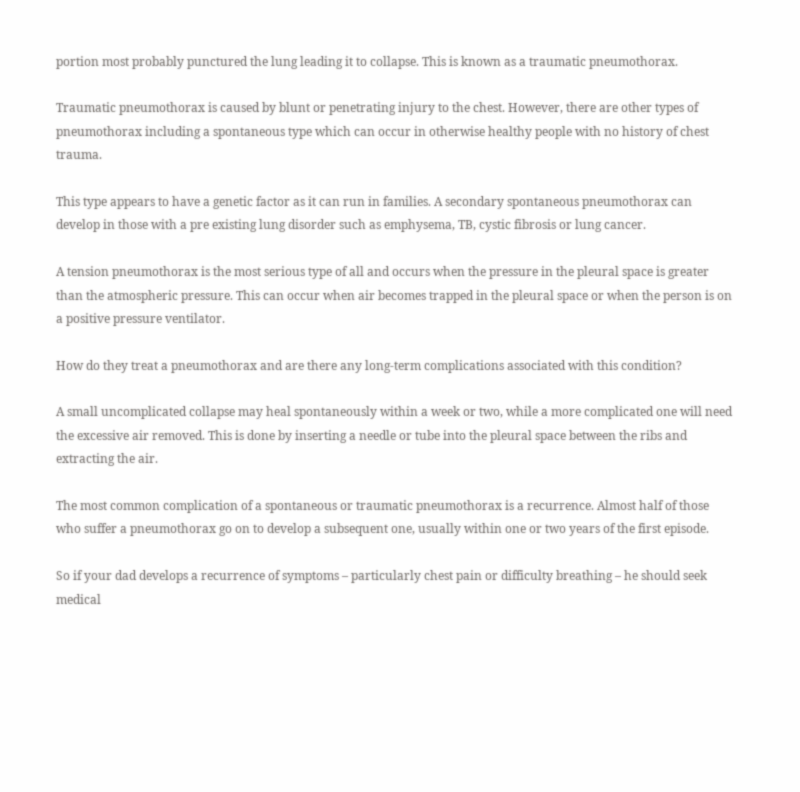portion most probably punctured the lung leading it to collapse. This is known as a traumatic pneumothorax.

Traumatic pneumothorax is caused by blunt or penetrating injury to the chest. However, there are other types of pneumothorax including a spontaneous type which can occur in otherwise healthy people with no history of chest trauma.

This type appears to have a genetic factor as it can run in families. A secondary spontaneous pneumothorax can develop in those with a pre existing lung disorder such as emphysema, TB, cystic fibrosis or lung cancer.

A tension pneumothorax is the most serious type of all and occurs when the pressure in the pleural space is greater than the atmospheric pressure. This can occur when air becomes trapped in the pleural space or when the person is on a positive pressure ventilator.

How do they treat a pneumothorax and are there any long-term complications associated with this condition?

A small uncomplicated collapse may heal spontaneously within a week or two, while a more complicated one will need the excessive air removed. This is done by inserting a needle or tube into the pleural space between the ribs and extracting the air.

The most common complication of a spontaneous or traumatic pneumothorax is a recurrence. Almost half of those who suffer a pneumothorax go on to develop a subsequent one, usually within one or two years of the first episode.

So if your dad develops a recurrence of symptoms – particularly chest pain or difficulty breathing – he should seek medical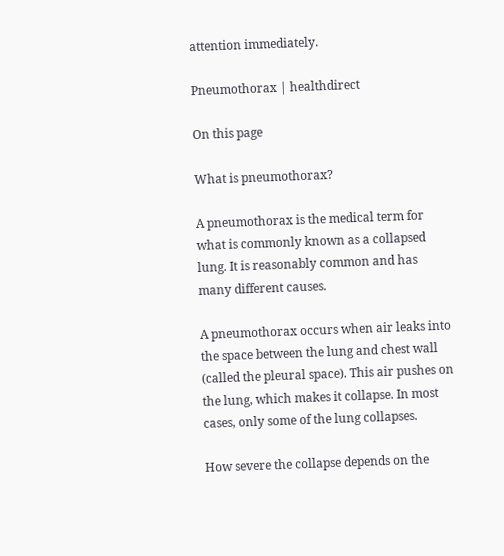attention immediately.

Pneumothorax | healthdirect

On this page

What is pneumothorax?

A pneumothorax is the medical term for what is commonly known as a collapsed lung. It is reasonably common and has many different causes.

A pneumothorax occurs when air leaks into the space between the lung and chest wall (called the pleural space). This air pushes on the lung, which makes it collapse. In most cases, only some of the lung collapses.

How severe the collapse depends on the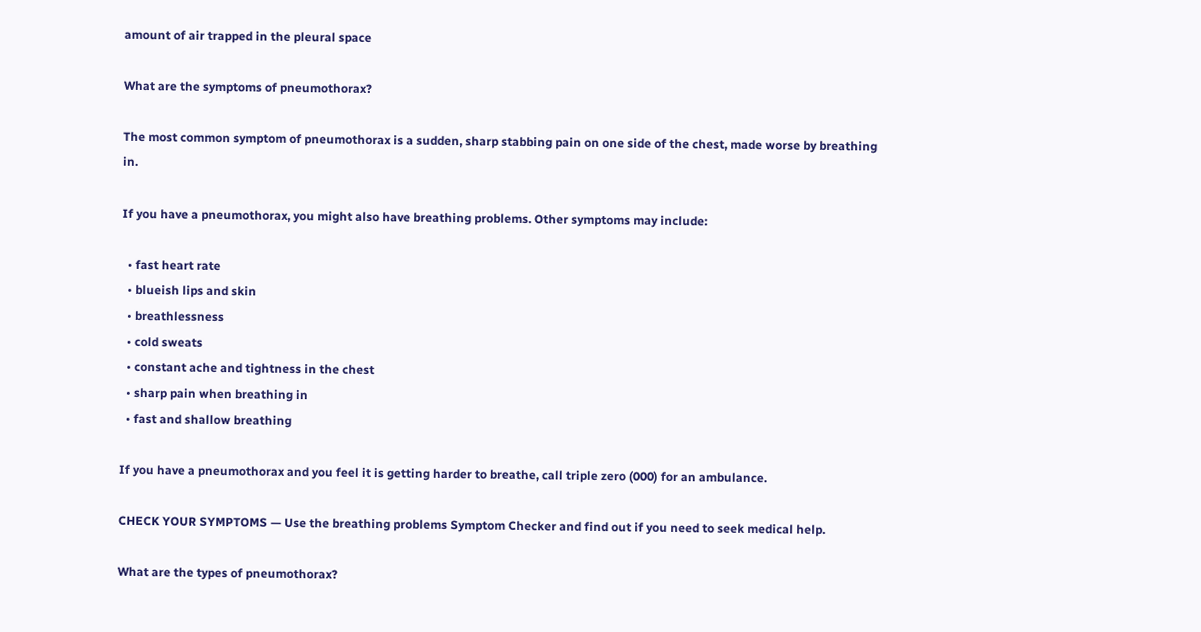amount of air trapped in the pleural space

What are the symptoms of pneumothorax?

The most common symptom of pneumothorax is a sudden, sharp stabbing pain on one side of the chest, made worse by breathing in.

If you have a pneumothorax, you might also have breathing problems. Other symptoms may include:

  • fast heart rate
  • blueish lips and skin
  • breathlessness
  • cold sweats
  • constant ache and tightness in the chest
  • sharp pain when breathing in
  • fast and shallow breathing

If you have a pneumothorax and you feel it is getting harder to breathe, call triple zero (000) for an ambulance.

CHECK YOUR SYMPTOMS — Use the breathing problems Symptom Checker and find out if you need to seek medical help.

What are the types of pneumothorax?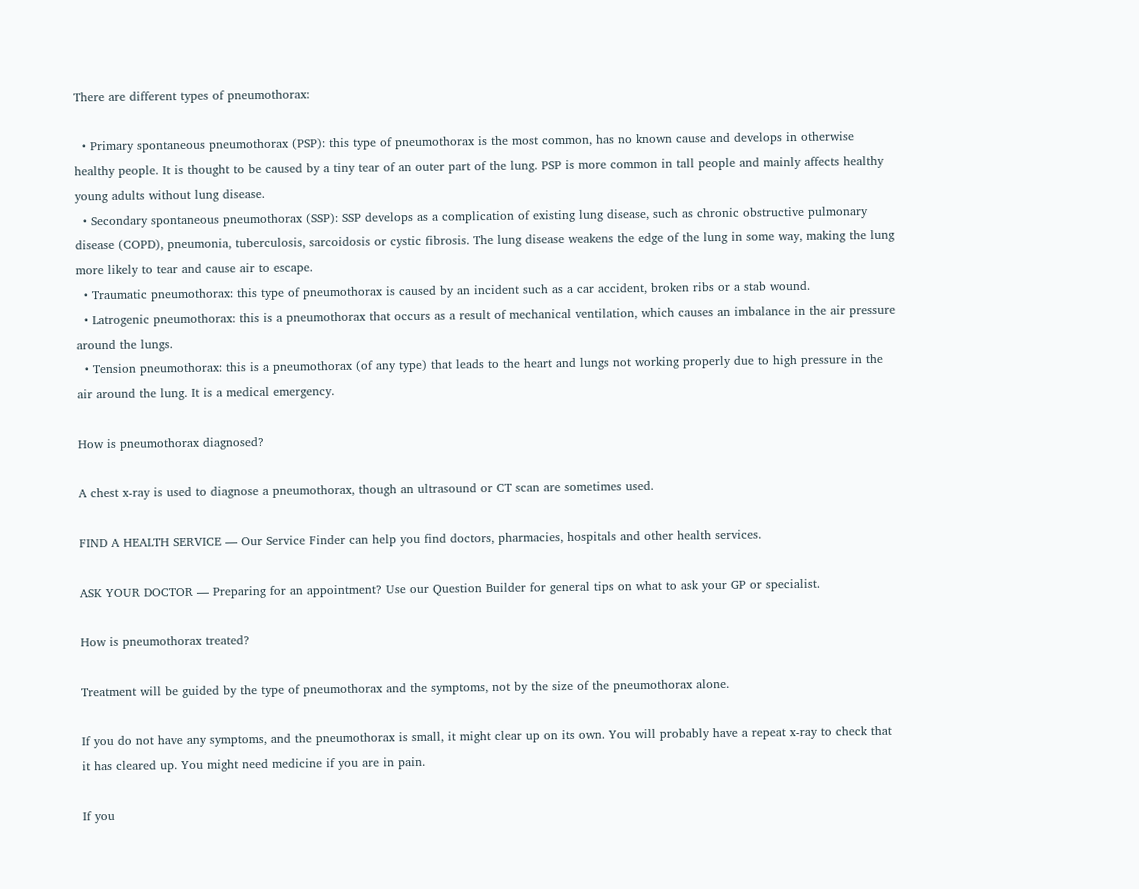There are different types of pneumothorax:

  • Primary spontaneous pneumothorax (PSP): this type of pneumothorax is the most common, has no known cause and develops in otherwise healthy people. It is thought to be caused by a tiny tear of an outer part of the lung. PSP is more common in tall people and mainly affects healthy young adults without lung disease.
  • Secondary spontaneous pneumothorax (SSP): SSP develops as a complication of existing lung disease, such as chronic obstructive pulmonary disease (COPD), pneumonia, tuberculosis, sarcoidosis or cystic fibrosis. The lung disease weakens the edge of the lung in some way, making the lung more likely to tear and cause air to escape.
  • Traumatic pneumothorax: this type of pneumothorax is caused by an incident such as a car accident, broken ribs or a stab wound.
  • Latrogenic pneumothorax: this is a pneumothorax that occurs as a result of mechanical ventilation, which causes an imbalance in the air pressure around the lungs.
  • Tension pneumothorax: this is a pneumothorax (of any type) that leads to the heart and lungs not working properly due to high pressure in the air around the lung. It is a medical emergency.

How is pneumothorax diagnosed?

A chest x-ray is used to diagnose a pneumothorax, though an ultrasound or CT scan are sometimes used.

FIND A HEALTH SERVICE — Our Service Finder can help you find doctors, pharmacies, hospitals and other health services.

ASK YOUR DOCTOR — Preparing for an appointment? Use our Question Builder for general tips on what to ask your GP or specialist.

How is pneumothorax treated?

Treatment will be guided by the type of pneumothorax and the symptoms, not by the size of the pneumothorax alone.

If you do not have any symptoms, and the pneumothorax is small, it might clear up on its own. You will probably have a repeat x-ray to check that it has cleared up. You might need medicine if you are in pain.

If you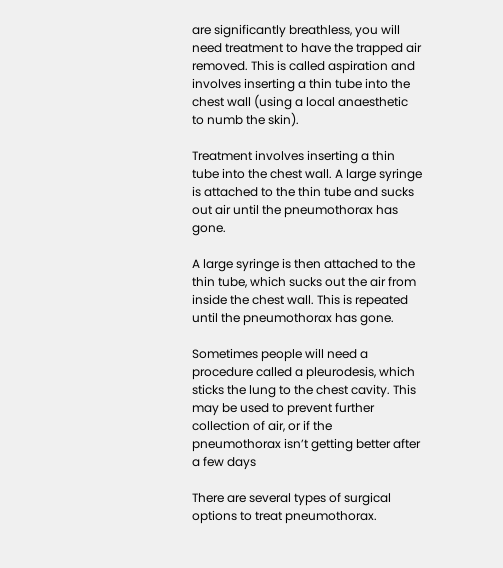are significantly breathless, you will need treatment to have the trapped air removed. This is called aspiration and involves inserting a thin tube into the chest wall (using a local anaesthetic to numb the skin).

Treatment involves inserting a thin tube into the chest wall. A large syringe is attached to the thin tube and sucks out air until the pneumothorax has gone.

A large syringe is then attached to the thin tube, which sucks out the air from inside the chest wall. This is repeated until the pneumothorax has gone.

Sometimes people will need a procedure called a pleurodesis, which sticks the lung to the chest cavity. This may be used to prevent further collection of air, or if the pneumothorax isn’t getting better after a few days

There are several types of surgical options to treat pneumothorax.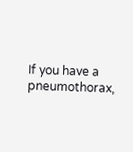If you have a pneumothorax,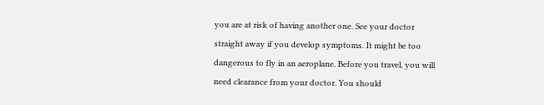you are at risk of having another one. See your doctor straight away if you develop symptoms. It might be too dangerous to fly in an aeroplane. Before you travel, you will need clearance from your doctor. You should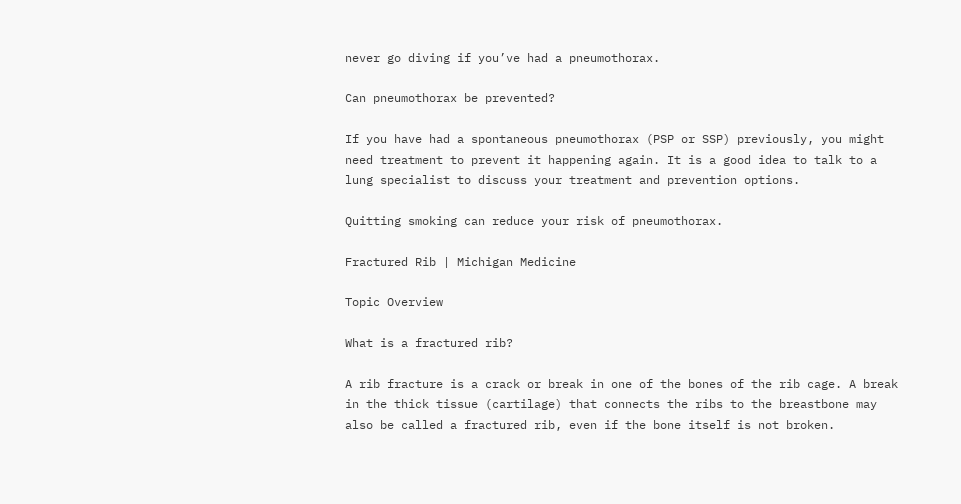never go diving if you’ve had a pneumothorax.

Can pneumothorax be prevented?

If you have had a spontaneous pneumothorax (PSP or SSP) previously, you might need treatment to prevent it happening again. It is a good idea to talk to a lung specialist to discuss your treatment and prevention options.

Quitting smoking can reduce your risk of pneumothorax.

Fractured Rib | Michigan Medicine

Topic Overview

What is a fractured rib?

A rib fracture is a crack or break in one of the bones of the rib cage. A break in the thick tissue (cartilage) that connects the ribs to the breastbone may also be called a fractured rib, even if the bone itself is not broken.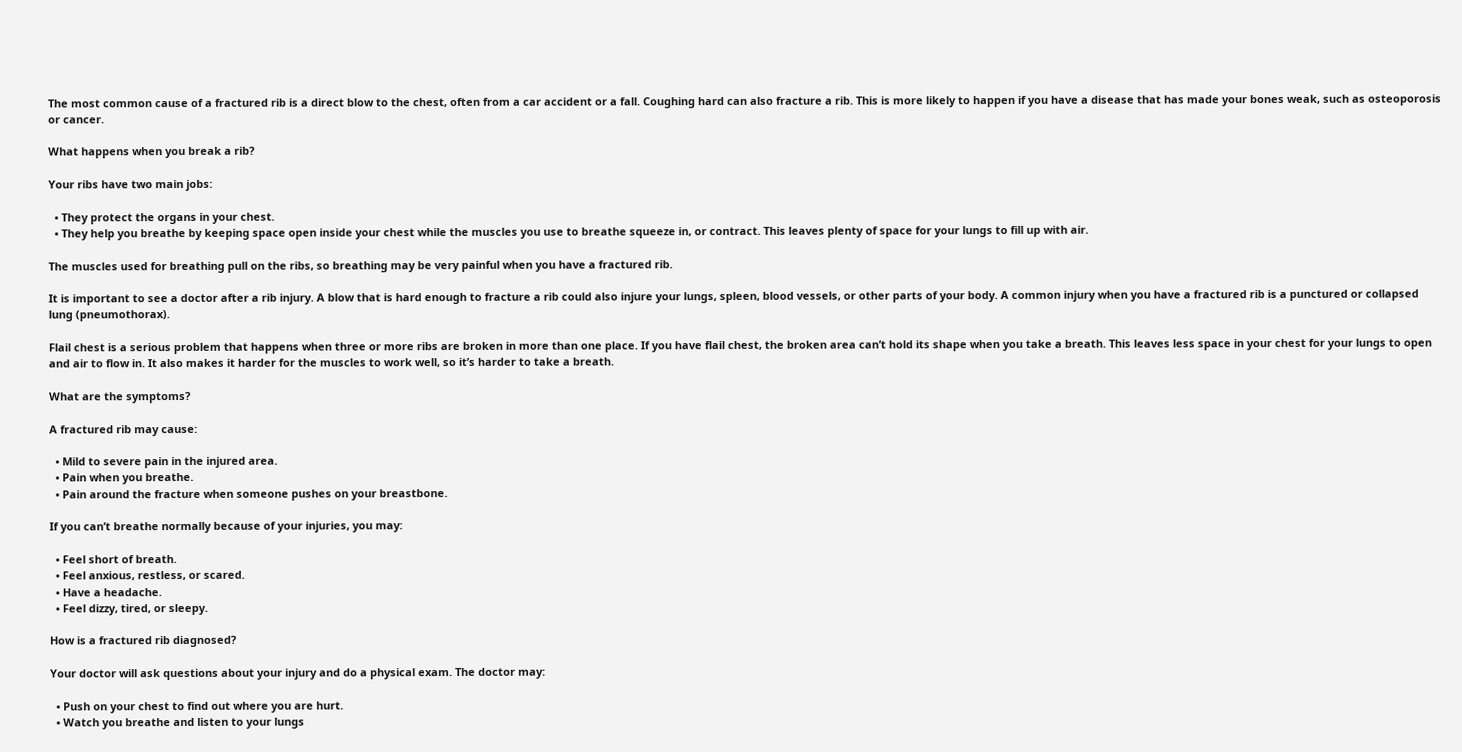The most common cause of a fractured rib is a direct blow to the chest, often from a car accident or a fall. Coughing hard can also fracture a rib. This is more likely to happen if you have a disease that has made your bones weak, such as osteoporosis or cancer.

What happens when you break a rib?

Your ribs have two main jobs:

  • They protect the organs in your chest.
  • They help you breathe by keeping space open inside your chest while the muscles you use to breathe squeeze in, or contract. This leaves plenty of space for your lungs to fill up with air.

The muscles used for breathing pull on the ribs, so breathing may be very painful when you have a fractured rib.

It is important to see a doctor after a rib injury. A blow that is hard enough to fracture a rib could also injure your lungs, spleen, blood vessels, or other parts of your body. A common injury when you have a fractured rib is a punctured or collapsed lung (pneumothorax).

Flail chest is a serious problem that happens when three or more ribs are broken in more than one place. If you have flail chest, the broken area can’t hold its shape when you take a breath. This leaves less space in your chest for your lungs to open and air to flow in. It also makes it harder for the muscles to work well, so it’s harder to take a breath.

What are the symptoms?

A fractured rib may cause:

  • Mild to severe pain in the injured area.
  • Pain when you breathe.
  • Pain around the fracture when someone pushes on your breastbone.

If you can’t breathe normally because of your injuries, you may:

  • Feel short of breath.
  • Feel anxious, restless, or scared.
  • Have a headache.
  • Feel dizzy, tired, or sleepy.

How is a fractured rib diagnosed?

Your doctor will ask questions about your injury and do a physical exam. The doctor may:

  • Push on your chest to find out where you are hurt.
  • Watch you breathe and listen to your lungs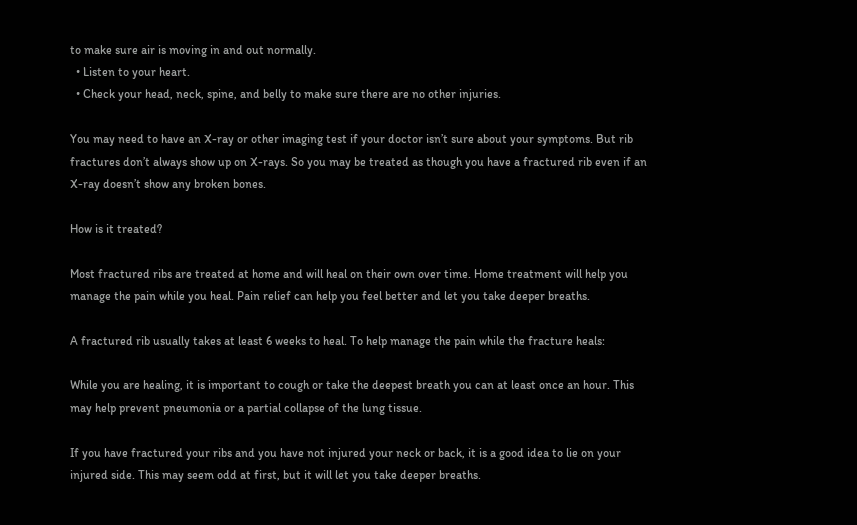to make sure air is moving in and out normally.
  • Listen to your heart.
  • Check your head, neck, spine, and belly to make sure there are no other injuries.

You may need to have an X-ray or other imaging test if your doctor isn’t sure about your symptoms. But rib fractures don’t always show up on X-rays. So you may be treated as though you have a fractured rib even if an X-ray doesn’t show any broken bones.

How is it treated?

Most fractured ribs are treated at home and will heal on their own over time. Home treatment will help you manage the pain while you heal. Pain relief can help you feel better and let you take deeper breaths.

A fractured rib usually takes at least 6 weeks to heal. To help manage the pain while the fracture heals:

While you are healing, it is important to cough or take the deepest breath you can at least once an hour. This may help prevent pneumonia or a partial collapse of the lung tissue.

If you have fractured your ribs and you have not injured your neck or back, it is a good idea to lie on your injured side. This may seem odd at first, but it will let you take deeper breaths.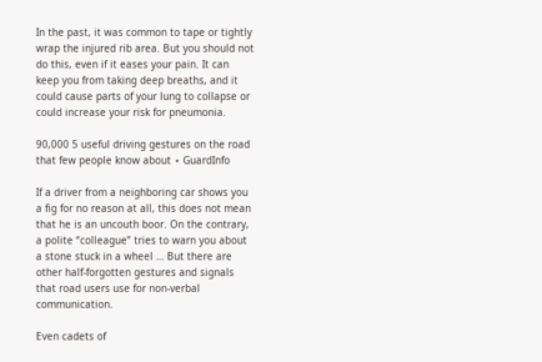In the past, it was common to tape or tightly wrap the injured rib area. But you should not do this, even if it eases your pain. It can keep you from taking deep breaths, and it could cause parts of your lung to collapse or could increase your risk for pneumonia.

90,000 5 useful driving gestures on the road that few people know about ⋆ GuardInfo

If a driver from a neighboring car shows you a fig for no reason at all, this does not mean that he is an uncouth boor. On the contrary, a polite “colleague” tries to warn you about a stone stuck in a wheel … But there are other half-forgotten gestures and signals that road users use for non-verbal communication.

Even cadets of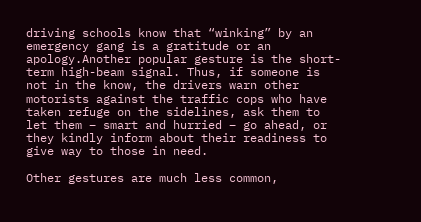driving schools know that “winking” by an emergency gang is a gratitude or an apology.Another popular gesture is the short-term high-beam signal. Thus, if someone is not in the know, the drivers warn other motorists against the traffic cops who have taken refuge on the sidelines, ask them to let them – smart and hurried – go ahead, or they kindly inform about their readiness to give way to those in need.

Other gestures are much less common,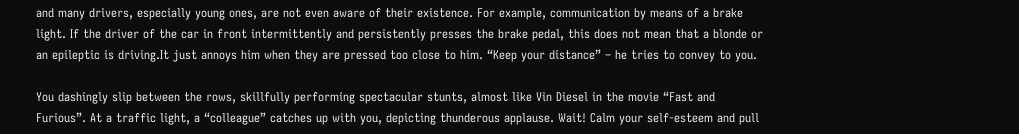and many drivers, especially young ones, are not even aware of their existence. For example, communication by means of a brake light. If the driver of the car in front intermittently and persistently presses the brake pedal, this does not mean that a blonde or an epileptic is driving.It just annoys him when they are pressed too close to him. “Keep your distance” – he tries to convey to you.

You dashingly slip between the rows, skillfully performing spectacular stunts, almost like Vin Diesel in the movie “Fast and Furious”. At a traffic light, a “colleague” catches up with you, depicting thunderous applause. Wait! Calm your self-esteem and pull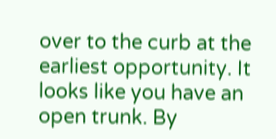over to the curb at the earliest opportunity. It looks like you have an open trunk. By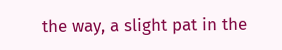the way, a slight pat in the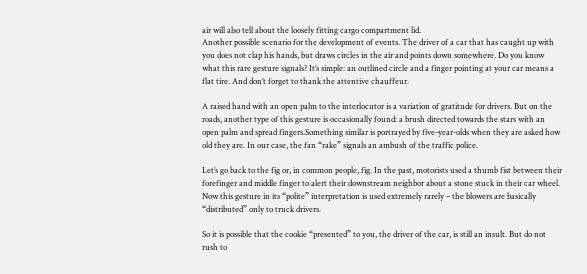air will also tell about the loosely fitting cargo compartment lid.
Another possible scenario for the development of events. The driver of a car that has caught up with you does not clap his hands, but draws circles in the air and points down somewhere. Do you know what this rare gesture signals? It’s simple: an outlined circle and a finger pointing at your car means a flat tire. And don’t forget to thank the attentive chauffeur.

A raised hand with an open palm to the interlocutor is a variation of gratitude for drivers. But on the roads, another type of this gesture is occasionally found: a brush directed towards the stars with an open palm and spread fingers.Something similar is portrayed by five-year-olds when they are asked how old they are. In our case, the fan “rake” signals an ambush of the traffic police.

Let’s go back to the fig or, in common people, fig. In the past, motorists used a thumb fist between their forefinger and middle finger to alert their downstream neighbor about a stone stuck in their car wheel. Now this gesture in its “polite” interpretation is used extremely rarely – the blowers are basically “distributed” only to truck drivers.

So it is possible that the cookie “presented” to you, the driver of the car, is still an insult. But do not rush to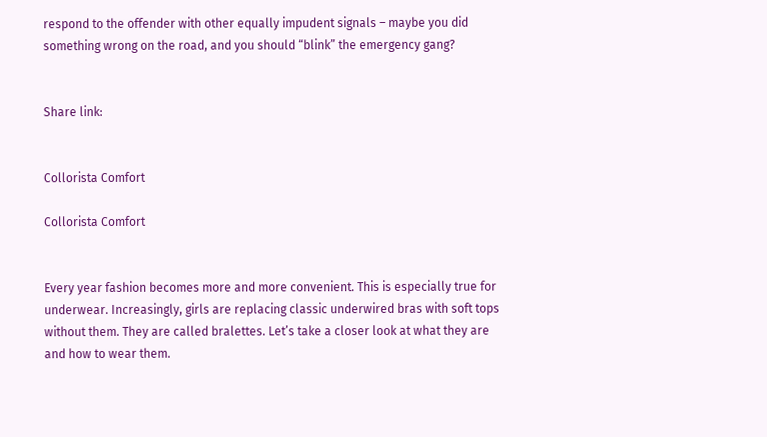respond to the offender with other equally impudent signals – maybe you did something wrong on the road, and you should “blink” the emergency gang?


Share link:


Collorista Comfort

Collorista Comfort


Every year fashion becomes more and more convenient. This is especially true for underwear. Increasingly, girls are replacing classic underwired bras with soft tops without them. They are called bralettes. Let’s take a closer look at what they are and how to wear them.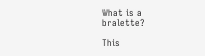What is a bralette?

This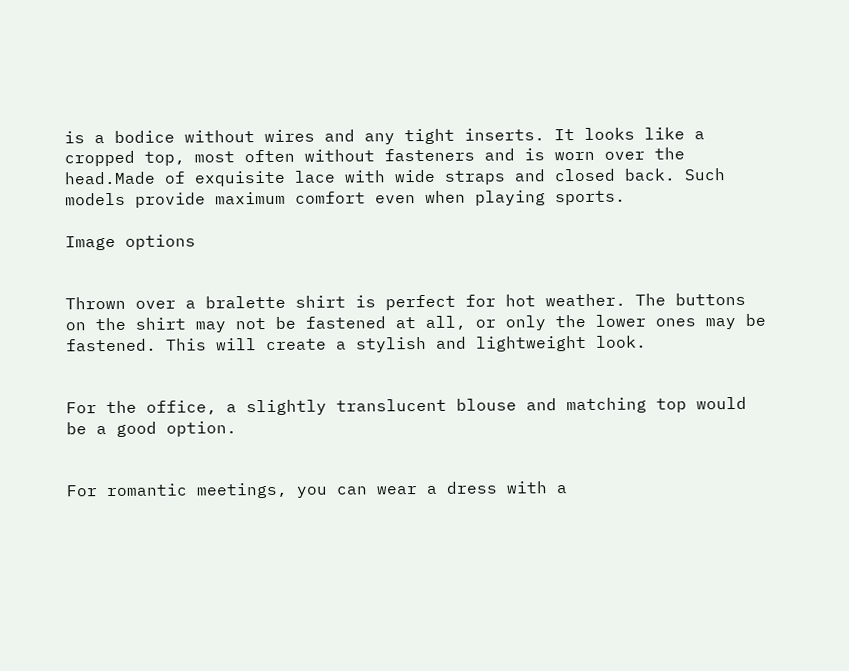is a bodice without wires and any tight inserts. It looks like a cropped top, most often without fasteners and is worn over the head.Made of exquisite lace with wide straps and closed back. Such models provide maximum comfort even when playing sports.

Image options


Thrown over a bralette shirt is perfect for hot weather. The buttons on the shirt may not be fastened at all, or only the lower ones may be fastened. This will create a stylish and lightweight look.


For the office, a slightly translucent blouse and matching top would be a good option.


For romantic meetings, you can wear a dress with a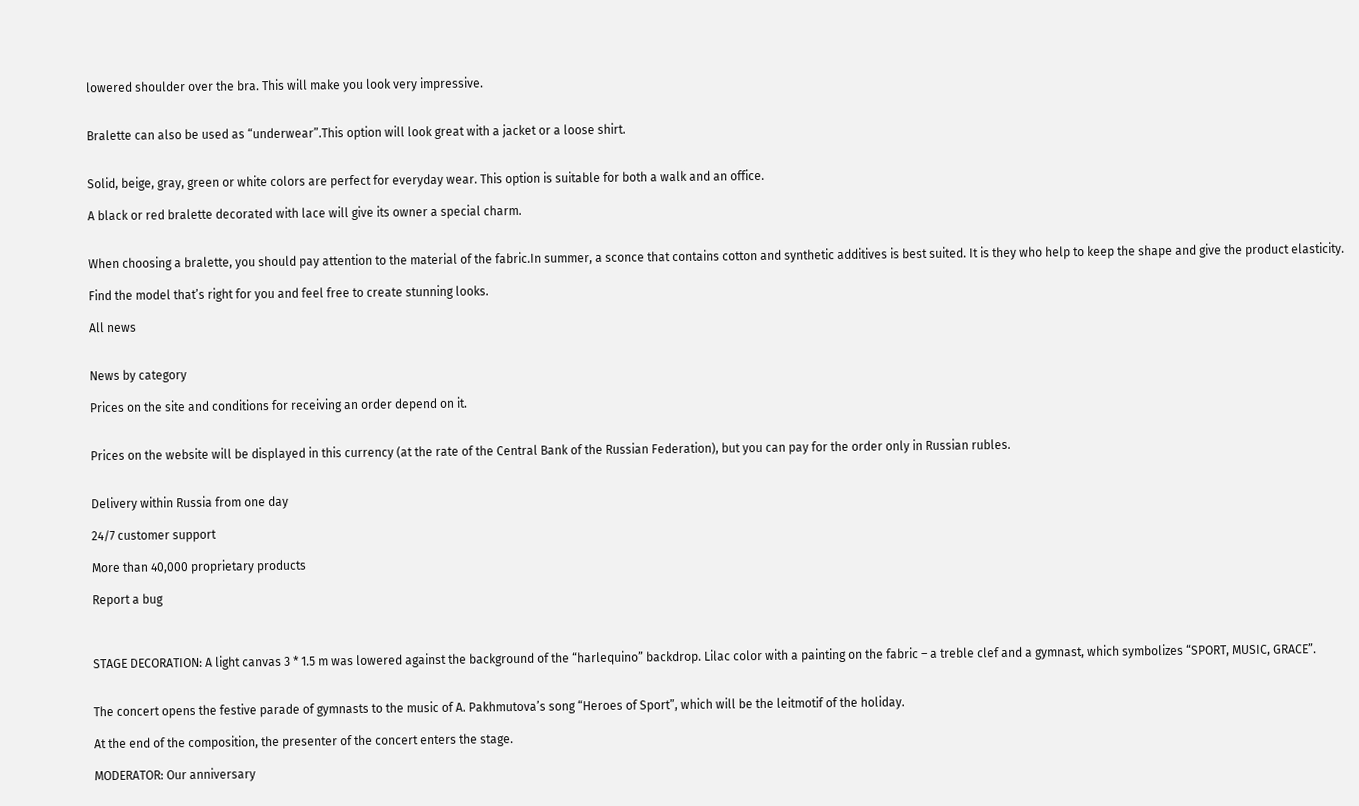lowered shoulder over the bra. This will make you look very impressive.


Bralette can also be used as “underwear”.This option will look great with a jacket or a loose shirt.


Solid, beige, gray, green or white colors are perfect for everyday wear. This option is suitable for both a walk and an office.

A black or red bralette decorated with lace will give its owner a special charm.


When choosing a bralette, you should pay attention to the material of the fabric.In summer, a sconce that contains cotton and synthetic additives is best suited. It is they who help to keep the shape and give the product elasticity.

Find the model that’s right for you and feel free to create stunning looks.

All news


News by category

Prices on the site and conditions for receiving an order depend on it.


Prices on the website will be displayed in this currency (at the rate of the Central Bank of the Russian Federation), but you can pay for the order only in Russian rubles.


Delivery within Russia from one day

24/7 customer support

More than 40,000 proprietary products

Report a bug



STAGE DECORATION: A light canvas 3 * 1.5 m was lowered against the background of the “harlequino” backdrop. Lilac color with a painting on the fabric – a treble clef and a gymnast, which symbolizes “SPORT, MUSIC, GRACE”.


The concert opens the festive parade of gymnasts to the music of A. Pakhmutova’s song “Heroes of Sport”, which will be the leitmotif of the holiday.

At the end of the composition, the presenter of the concert enters the stage.

MODERATOR: Our anniversary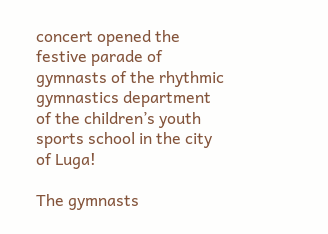concert opened the festive parade of gymnasts of the rhythmic gymnastics department of the children’s youth sports school in the city of Luga!

The gymnasts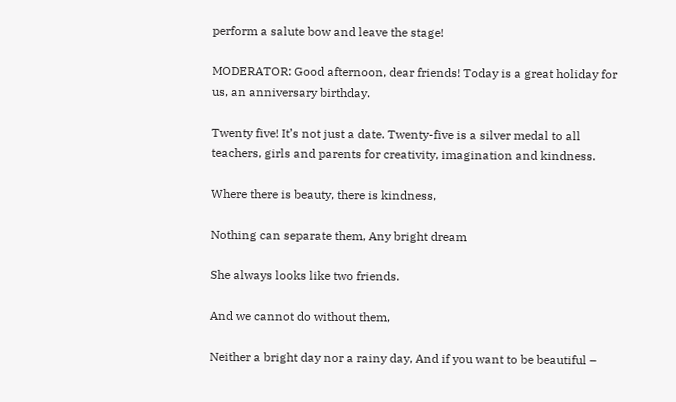perform a salute bow and leave the stage!

MODERATOR: Good afternoon, dear friends! Today is a great holiday for us, an anniversary birthday.

Twenty five! It’s not just a date. Twenty-five is a silver medal to all teachers, girls and parents for creativity, imagination and kindness.

Where there is beauty, there is kindness,

Nothing can separate them, Any bright dream

She always looks like two friends.

And we cannot do without them,

Neither a bright day nor a rainy day, And if you want to be beautiful –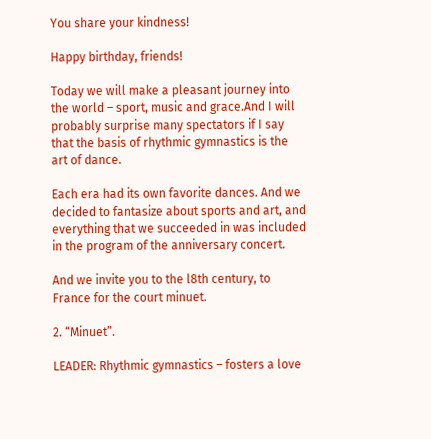You share your kindness!

Happy birthday, friends!

Today we will make a pleasant journey into the world – sport, music and grace.And I will probably surprise many spectators if I say that the basis of rhythmic gymnastics is the art of dance.

Each era had its own favorite dances. And we decided to fantasize about sports and art, and everything that we succeeded in was included in the program of the anniversary concert.

And we invite you to the l8th century, to France for the court minuet.

2. “Minuet”.

LEADER: Rhythmic gymnastics – fosters a love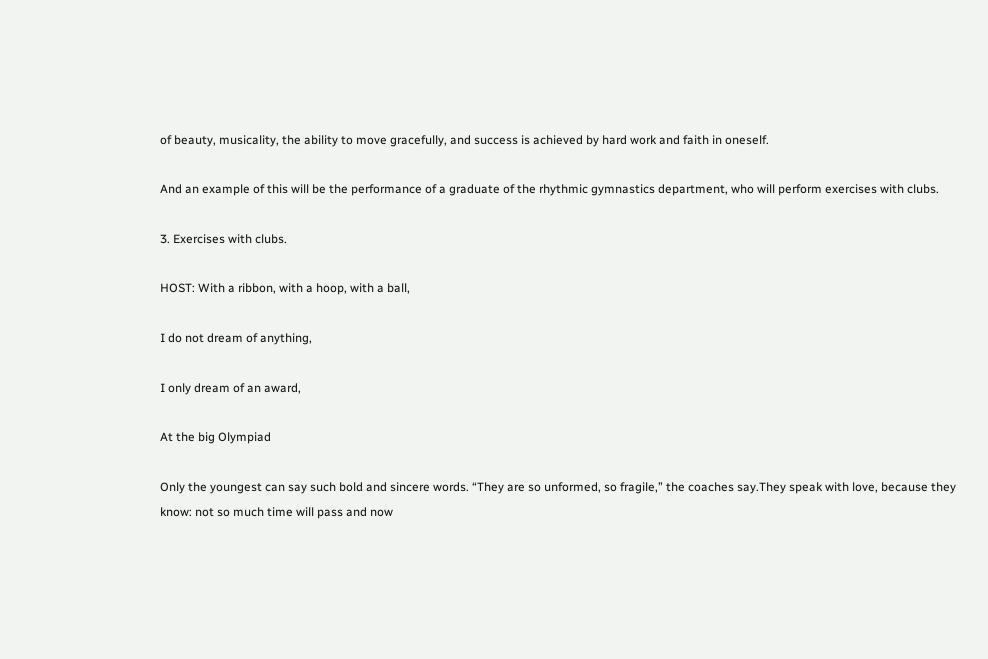of beauty, musicality, the ability to move gracefully, and success is achieved by hard work and faith in oneself.

And an example of this will be the performance of a graduate of the rhythmic gymnastics department, who will perform exercises with clubs.

3. Exercises with clubs.

HOST: With a ribbon, with a hoop, with a ball,

I do not dream of anything,

I only dream of an award,

At the big Olympiad

Only the youngest can say such bold and sincere words. “They are so unformed, so fragile,” the coaches say.They speak with love, because they know: not so much time will pass and now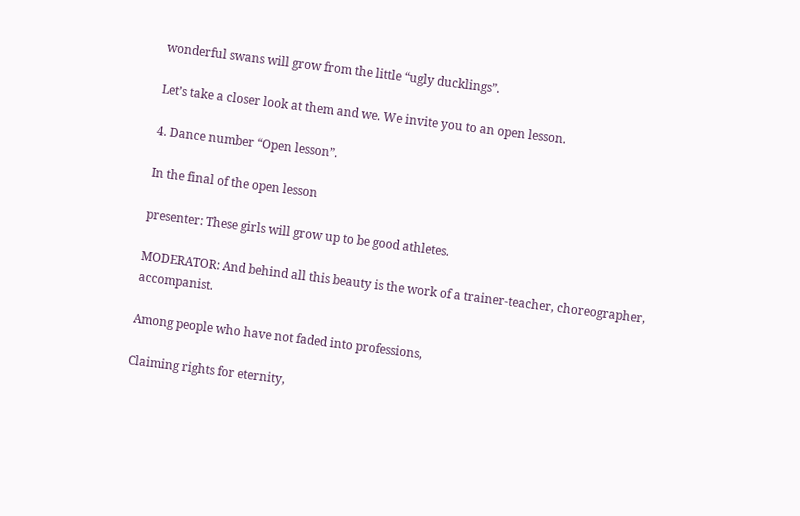wonderful swans will grow from the little “ugly ducklings”.

Let’s take a closer look at them and we. We invite you to an open lesson.

4. Dance number “Open lesson”.

In the final of the open lesson

presenter: These girls will grow up to be good athletes.

MODERATOR: And behind all this beauty is the work of a trainer-teacher, choreographer, accompanist.

Among people who have not faded into professions,

Claiming rights for eternity,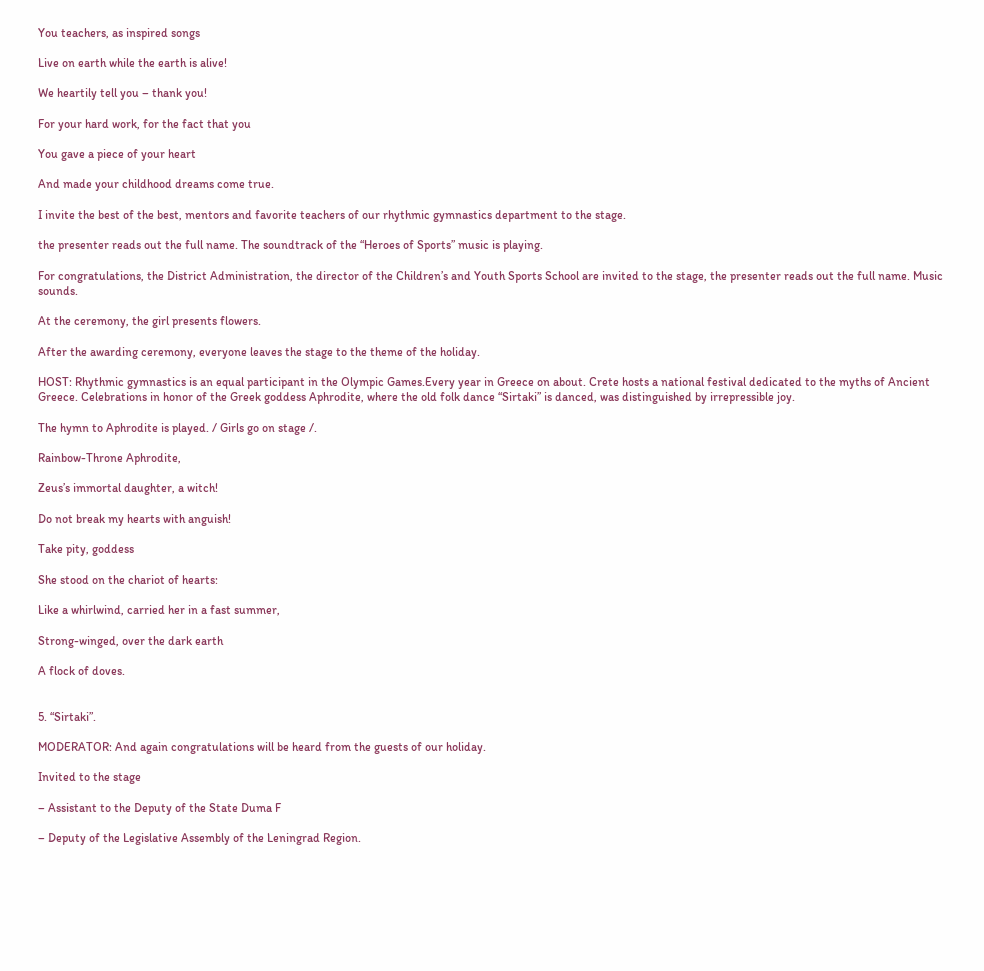You teachers, as inspired songs

Live on earth while the earth is alive!

We heartily tell you – thank you!

For your hard work, for the fact that you

You gave a piece of your heart

And made your childhood dreams come true.

I invite the best of the best, mentors and favorite teachers of our rhythmic gymnastics department to the stage.

the presenter reads out the full name. The soundtrack of the “Heroes of Sports” music is playing.

For congratulations, the District Administration, the director of the Children’s and Youth Sports School are invited to the stage, the presenter reads out the full name. Music sounds.

At the ceremony, the girl presents flowers.

After the awarding ceremony, everyone leaves the stage to the theme of the holiday.

HOST: Rhythmic gymnastics is an equal participant in the Olympic Games.Every year in Greece on about. Crete hosts a national festival dedicated to the myths of Ancient Greece. Celebrations in honor of the Greek goddess Aphrodite, where the old folk dance “Sirtaki” is danced, was distinguished by irrepressible joy.

The hymn to Aphrodite is played. / Girls go on stage /.

Rainbow-Throne Aphrodite,

Zeus’s immortal daughter, a witch!

Do not break my hearts with anguish!

Take pity, goddess

She stood on the chariot of hearts:

Like a whirlwind, carried her in a fast summer,

Strong-winged, over the dark earth

A flock of doves.


5. “Sirtaki”.

MODERATOR: And again congratulations will be heard from the guests of our holiday.

Invited to the stage

– Assistant to the Deputy of the State Duma F

– Deputy of the Legislative Assembly of the Leningrad Region.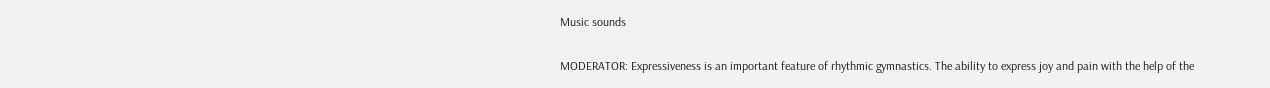Music sounds

MODERATOR: Expressiveness is an important feature of rhythmic gymnastics. The ability to express joy and pain with the help of the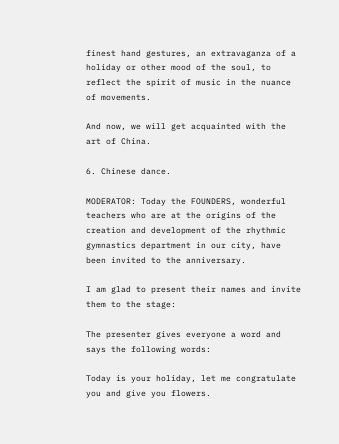finest hand gestures, an extravaganza of a holiday or other mood of the soul, to reflect the spirit of music in the nuance of movements.

And now, we will get acquainted with the art of China.

6. Chinese dance.

MODERATOR: Today the FOUNDERS, wonderful teachers who are at the origins of the creation and development of the rhythmic gymnastics department in our city, have been invited to the anniversary.

I am glad to present their names and invite them to the stage:

The presenter gives everyone a word and says the following words:

Today is your holiday, let me congratulate you and give you flowers.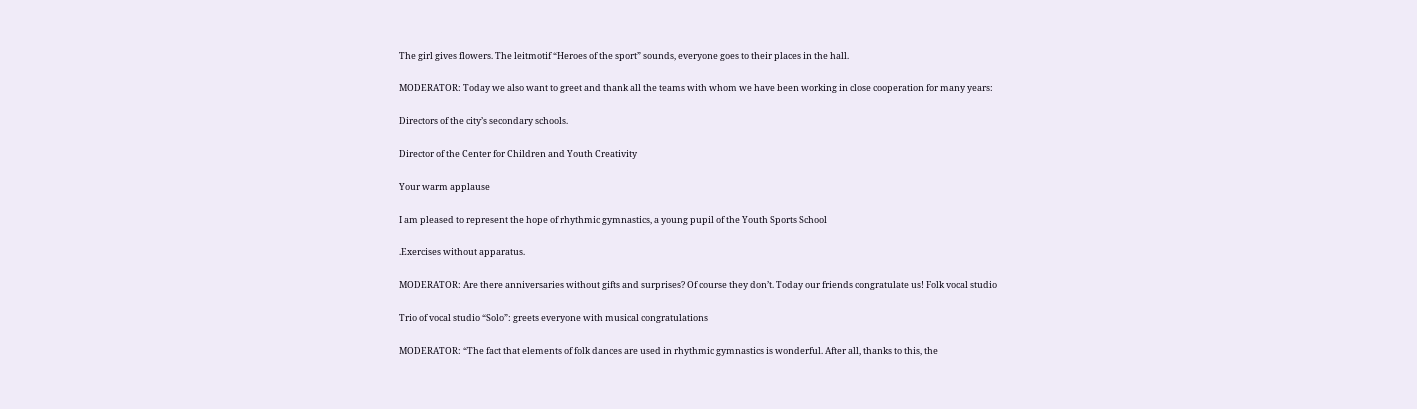The girl gives flowers. The leitmotif “Heroes of the sport” sounds, everyone goes to their places in the hall.

MODERATOR: Today we also want to greet and thank all the teams with whom we have been working in close cooperation for many years:

Directors of the city’s secondary schools.

Director of the Center for Children and Youth Creativity

Your warm applause

I am pleased to represent the hope of rhythmic gymnastics, a young pupil of the Youth Sports School

.Exercises without apparatus.

MODERATOR: Are there anniversaries without gifts and surprises? Of course they don’t. Today our friends congratulate us! Folk vocal studio

Trio of vocal studio “Solo”: greets everyone with musical congratulations

MODERATOR: “The fact that elements of folk dances are used in rhythmic gymnastics is wonderful. After all, thanks to this, the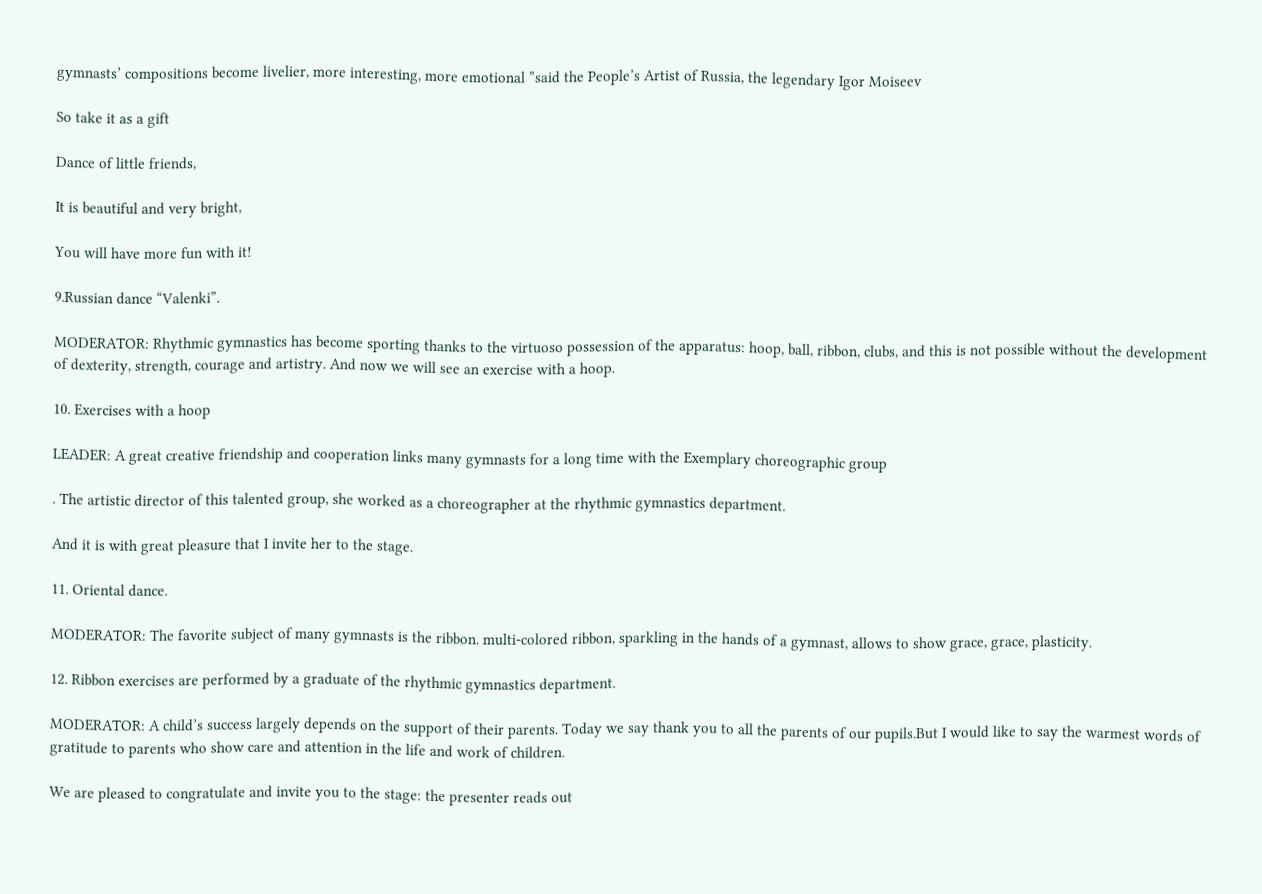gymnasts’ compositions become livelier, more interesting, more emotional ”said the People’s Artist of Russia, the legendary Igor Moiseev

So take it as a gift

Dance of little friends,

It is beautiful and very bright,

You will have more fun with it!

9.Russian dance “Valenki”.

MODERATOR: Rhythmic gymnastics has become sporting thanks to the virtuoso possession of the apparatus: hoop, ball, ribbon, clubs, and this is not possible without the development of dexterity, strength, courage and artistry. And now we will see an exercise with a hoop.

10. Exercises with a hoop

LEADER: A great creative friendship and cooperation links many gymnasts for a long time with the Exemplary choreographic group

. The artistic director of this talented group, she worked as a choreographer at the rhythmic gymnastics department.

And it is with great pleasure that I invite her to the stage.

11. Oriental dance.

MODERATOR: The favorite subject of many gymnasts is the ribbon. multi-colored ribbon, sparkling in the hands of a gymnast, allows to show grace, grace, plasticity.

12. Ribbon exercises are performed by a graduate of the rhythmic gymnastics department.

MODERATOR: A child’s success largely depends on the support of their parents. Today we say thank you to all the parents of our pupils.But I would like to say the warmest words of gratitude to parents who show care and attention in the life and work of children.

We are pleased to congratulate and invite you to the stage: the presenter reads out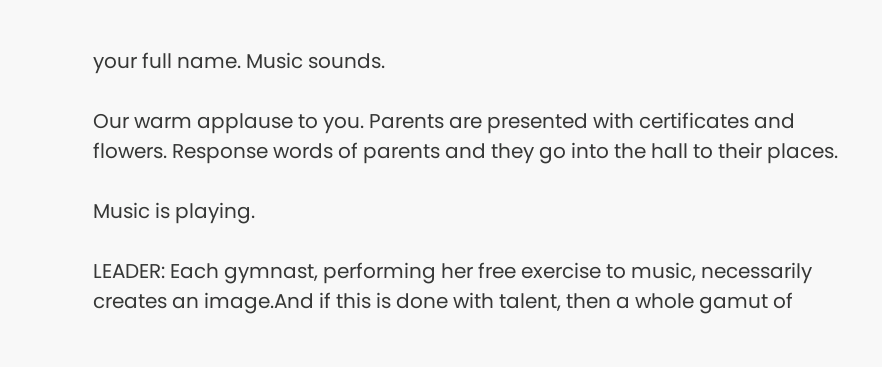your full name. Music sounds.

Our warm applause to you. Parents are presented with certificates and flowers. Response words of parents and they go into the hall to their places.

Music is playing.

LEADER: Each gymnast, performing her free exercise to music, necessarily creates an image.And if this is done with talent, then a whole gamut of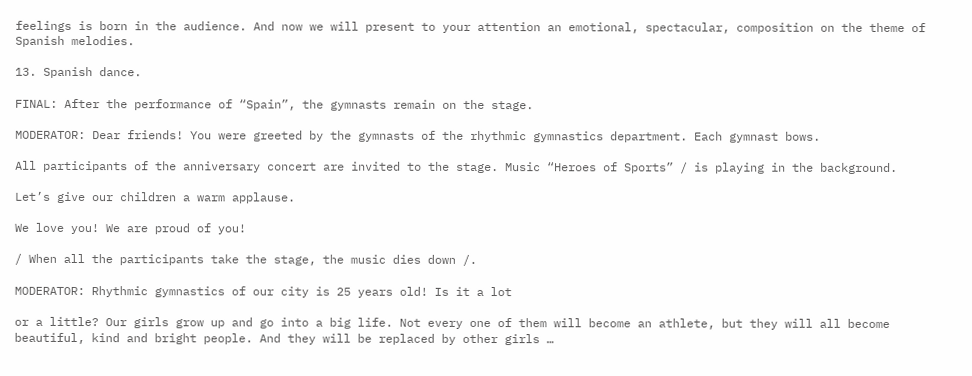feelings is born in the audience. And now we will present to your attention an emotional, spectacular, composition on the theme of Spanish melodies.

13. Spanish dance.

FINAL: After the performance of “Spain”, the gymnasts remain on the stage.

MODERATOR: Dear friends! You were greeted by the gymnasts of the rhythmic gymnastics department. Each gymnast bows.

All participants of the anniversary concert are invited to the stage. Music “Heroes of Sports” / is playing in the background.

Let’s give our children a warm applause.

We love you! We are proud of you!

/ When all the participants take the stage, the music dies down /.

MODERATOR: Rhythmic gymnastics of our city is 25 years old! Is it a lot

or a little? Our girls grow up and go into a big life. Not every one of them will become an athlete, but they will all become beautiful, kind and bright people. And they will be replaced by other girls …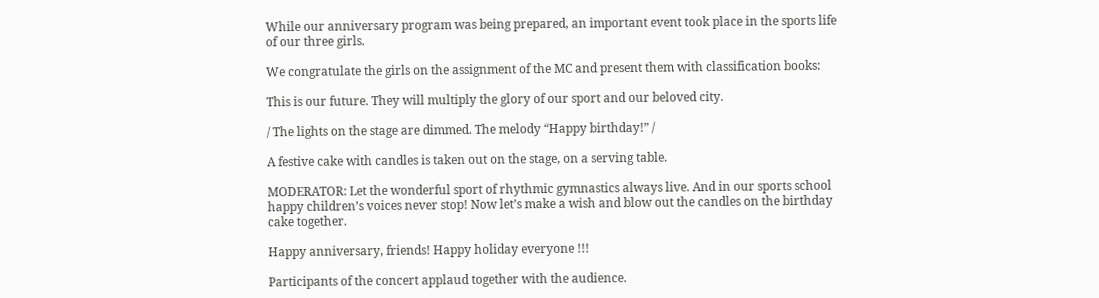While our anniversary program was being prepared, an important event took place in the sports life of our three girls.

We congratulate the girls on the assignment of the MC and present them with classification books:

This is our future. They will multiply the glory of our sport and our beloved city.

/ The lights on the stage are dimmed. The melody “Happy birthday!” /

A festive cake with candles is taken out on the stage, on a serving table.

MODERATOR: Let the wonderful sport of rhythmic gymnastics always live. And in our sports school happy children’s voices never stop! Now let’s make a wish and blow out the candles on the birthday cake together.

Happy anniversary, friends! Happy holiday everyone !!!

Participants of the concert applaud together with the audience.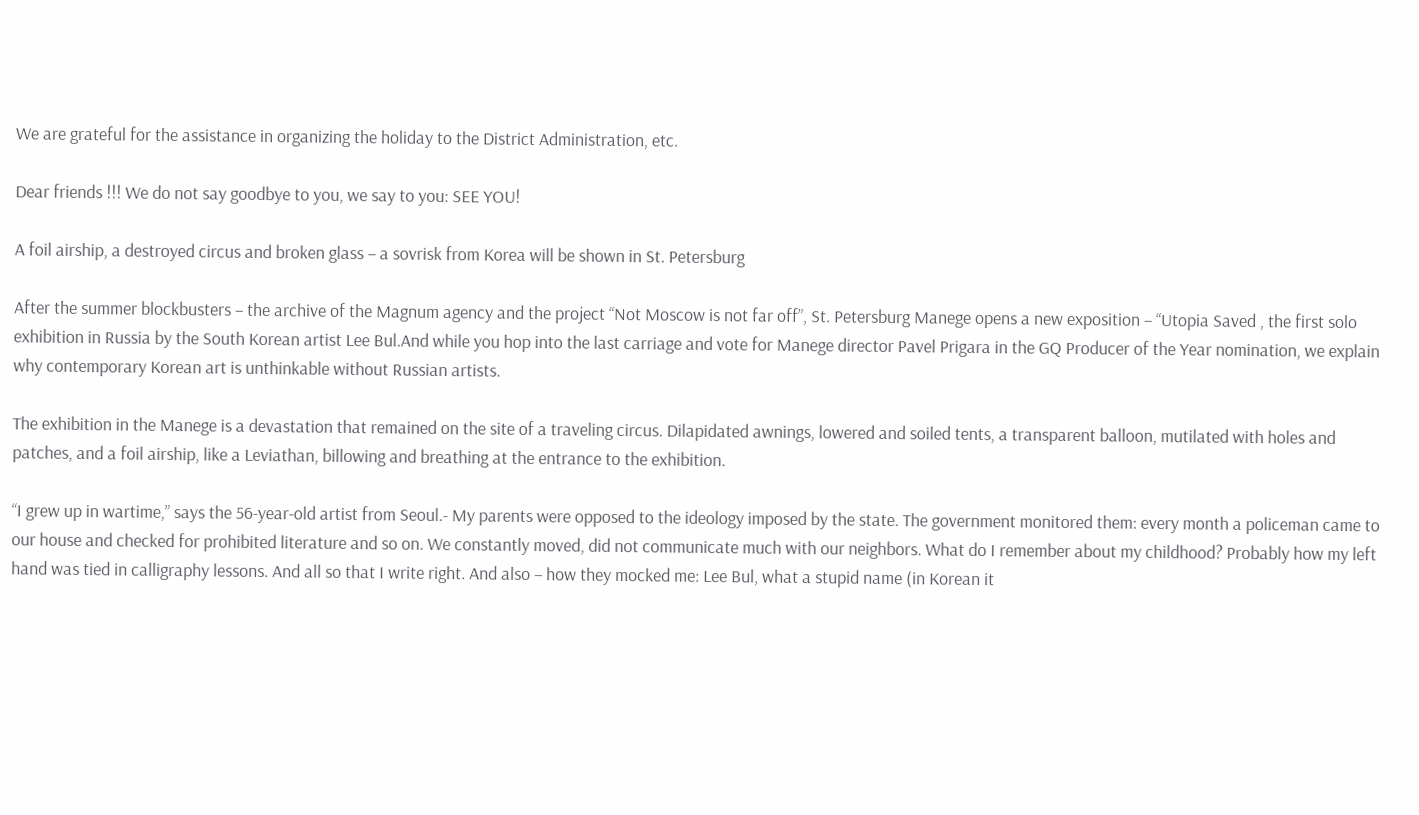We are grateful for the assistance in organizing the holiday to the District Administration, etc.

Dear friends !!! We do not say goodbye to you, we say to you: SEE YOU!

A foil airship, a destroyed circus and broken glass – a sovrisk from Korea will be shown in St. Petersburg

After the summer blockbusters – the archive of the Magnum agency and the project “Not Moscow is not far off”, St. Petersburg Manege opens a new exposition – “Utopia Saved , the first solo exhibition in Russia by the South Korean artist Lee Bul.And while you hop into the last carriage and vote for Manege director Pavel Prigara in the GQ Producer of the Year nomination, we explain why contemporary Korean art is unthinkable without Russian artists.

The exhibition in the Manege is a devastation that remained on the site of a traveling circus. Dilapidated awnings, lowered and soiled tents, a transparent balloon, mutilated with holes and patches, and a foil airship, like a Leviathan, billowing and breathing at the entrance to the exhibition.

“I grew up in wartime,” says the 56-year-old artist from Seoul.- My parents were opposed to the ideology imposed by the state. The government monitored them: every month a policeman came to our house and checked for prohibited literature and so on. We constantly moved, did not communicate much with our neighbors. What do I remember about my childhood? Probably how my left hand was tied in calligraphy lessons. And all so that I write right. And also – how they mocked me: Lee Bul, what a stupid name (in Korean it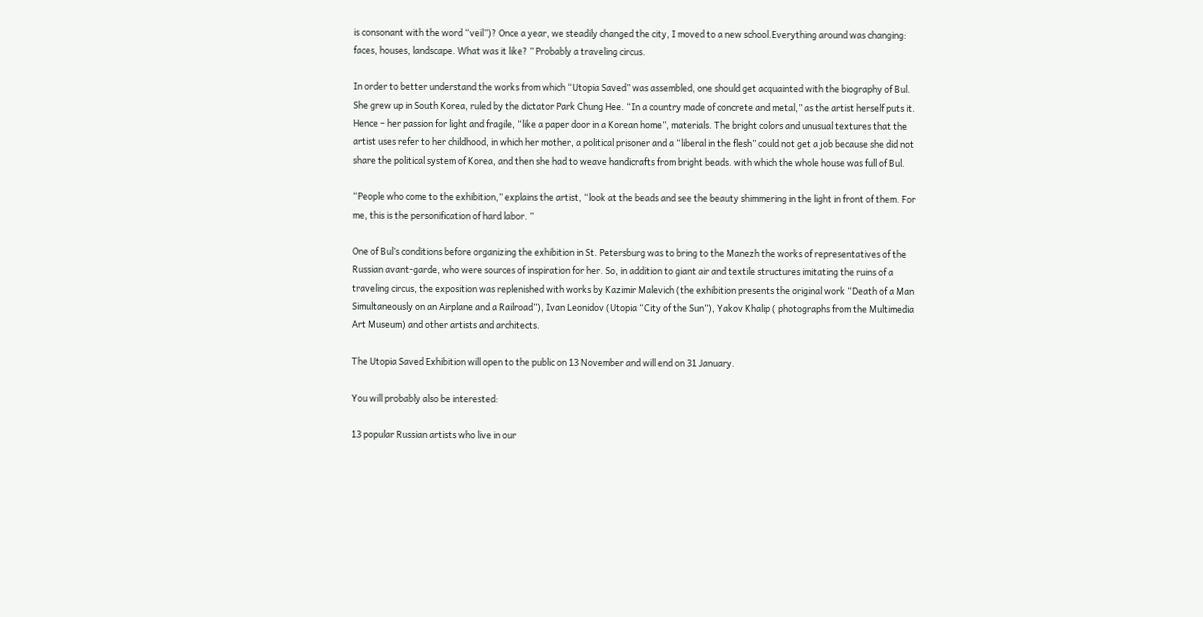is consonant with the word “veil”)? Once a year, we steadily changed the city, I moved to a new school.Everything around was changing: faces, houses, landscape. What was it like? ” Probably a traveling circus.

In order to better understand the works from which “Utopia Saved” was assembled, one should get acquainted with the biography of Bul. She grew up in South Korea, ruled by the dictator Park Chung Hee. “In a country made of concrete and metal,” as the artist herself puts it. Hence – her passion for light and fragile, “like a paper door in a Korean home”, materials. The bright colors and unusual textures that the artist uses refer to her childhood, in which her mother, a political prisoner and a “liberal in the flesh” could not get a job because she did not share the political system of Korea, and then she had to weave handicrafts from bright beads. with which the whole house was full of Bul.

“People who come to the exhibition,” explains the artist, “look at the beads and see the beauty shimmering in the light in front of them. For me, this is the personification of hard labor. ”

One of Bul’s conditions before organizing the exhibition in St. Petersburg was to bring to the Manezh the works of representatives of the Russian avant-garde, who were sources of inspiration for her. So, in addition to giant air and textile structures imitating the ruins of a traveling circus, the exposition was replenished with works by Kazimir Malevich (the exhibition presents the original work “Death of a Man Simultaneously on an Airplane and a Railroad”), Ivan Leonidov (Utopia “City of the Sun”), Yakov Khalip ( photographs from the Multimedia Art Museum) and other artists and architects.

The Utopia Saved Exhibition will open to the public on 13 November and will end on 31 January.

You will probably also be interested:

13 popular Russian artists who live in our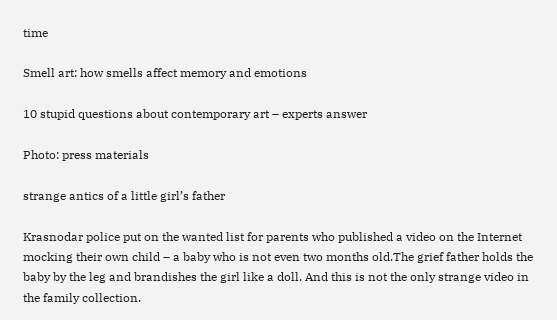time

Smell art: how smells affect memory and emotions

10 stupid questions about contemporary art – experts answer

Photo: press materials

strange antics of a little girl’s father

Krasnodar police put on the wanted list for parents who published a video on the Internet mocking their own child – a baby who is not even two months old.The grief father holds the baby by the leg and brandishes the girl like a doll. And this is not the only strange video in the family collection.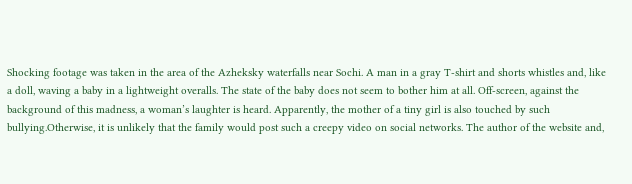Shocking footage was taken in the area of the Azheksky waterfalls near Sochi. A man in a gray T-shirt and shorts whistles and, like a doll, waving a baby in a lightweight overalls. The state of the baby does not seem to bother him at all. Off-screen, against the background of this madness, a woman’s laughter is heard. Apparently, the mother of a tiny girl is also touched by such bullying.Otherwise, it is unlikely that the family would post such a creepy video on social networks. The author of the website and,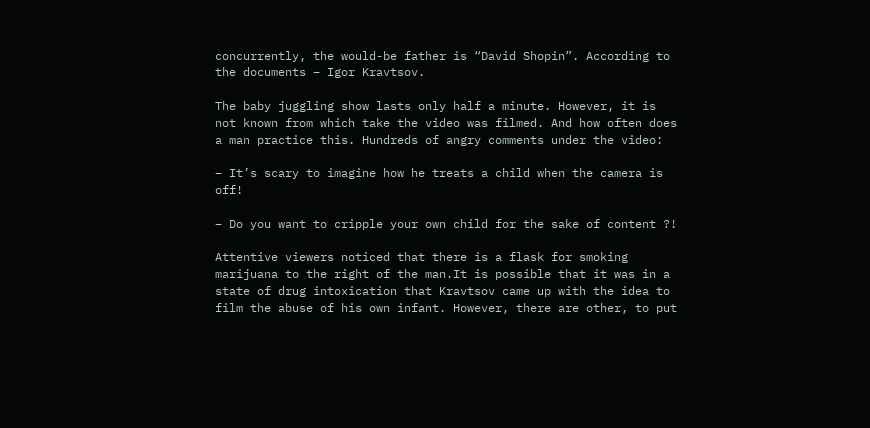concurrently, the would-be father is “David Shopin”. According to the documents – Igor Kravtsov.

The baby juggling show lasts only half a minute. However, it is not known from which take the video was filmed. And how often does a man practice this. Hundreds of angry comments under the video:

– It’s scary to imagine how he treats a child when the camera is off!

– Do you want to cripple your own child for the sake of content ?!

Attentive viewers noticed that there is a flask for smoking marijuana to the right of the man.It is possible that it was in a state of drug intoxication that Kravtsov came up with the idea to film the abuse of his own infant. However, there are other, to put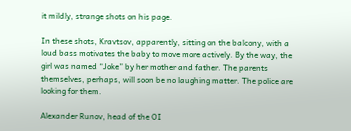it mildly, strange shots on his page.

In these shots, Kravtsov, apparently, sitting on the balcony, with a loud bass motivates the baby to move more actively. By the way, the girl was named “Joke” by her mother and father. The parents themselves, perhaps, will soon be no laughing matter. The police are looking for them.

Alexander Runov, head of the OI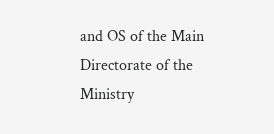and OS of the Main Directorate of the Ministry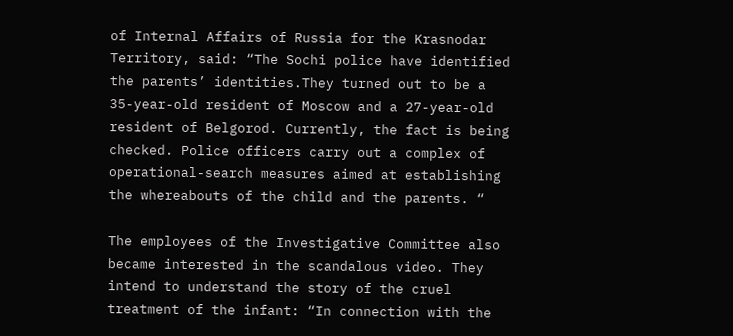of Internal Affairs of Russia for the Krasnodar Territory, said: “The Sochi police have identified the parents’ identities.They turned out to be a 35-year-old resident of Moscow and a 27-year-old resident of Belgorod. Currently, the fact is being checked. Police officers carry out a complex of operational-search measures aimed at establishing the whereabouts of the child and the parents. “

The employees of the Investigative Committee also became interested in the scandalous video. They intend to understand the story of the cruel treatment of the infant: “In connection with the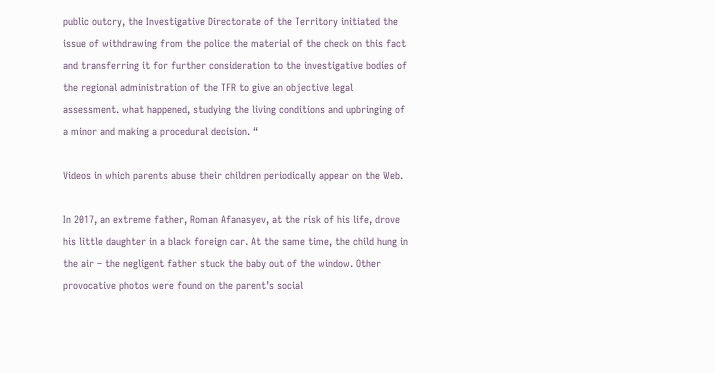public outcry, the Investigative Directorate of the Territory initiated the issue of withdrawing from the police the material of the check on this fact and transferring it for further consideration to the investigative bodies of the regional administration of the TFR to give an objective legal assessment. what happened, studying the living conditions and upbringing of a minor and making a procedural decision. “

Videos in which parents abuse their children periodically appear on the Web.

In 2017, an extreme father, Roman Afanasyev, at the risk of his life, drove his little daughter in a black foreign car. At the same time, the child hung in the air – the negligent father stuck the baby out of the window. Other provocative photos were found on the parent’s social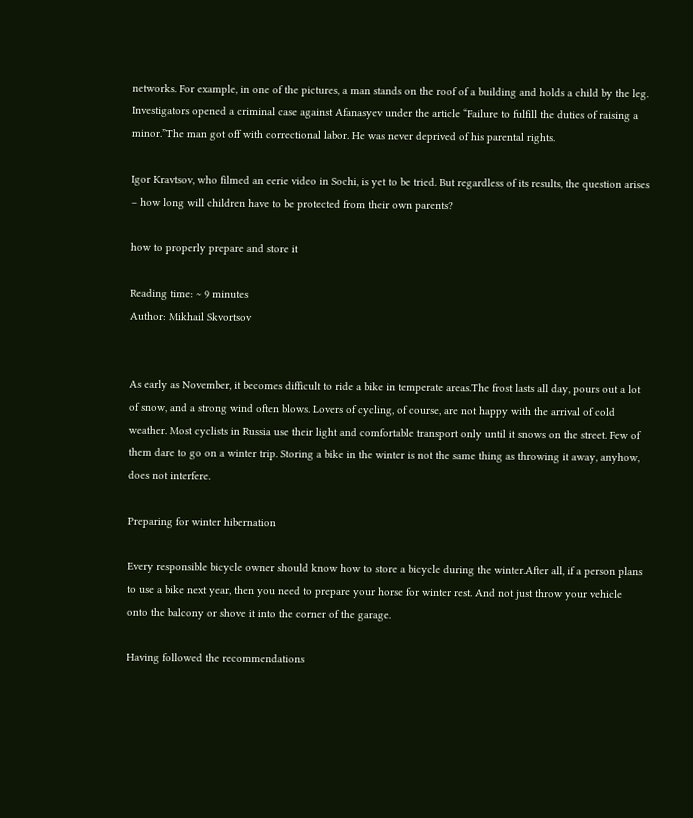networks. For example, in one of the pictures, a man stands on the roof of a building and holds a child by the leg. Investigators opened a criminal case against Afanasyev under the article “Failure to fulfill the duties of raising a minor.”The man got off with correctional labor. He was never deprived of his parental rights.

Igor Kravtsov, who filmed an eerie video in Sochi, is yet to be tried. But regardless of its results, the question arises – how long will children have to be protected from their own parents?

how to properly prepare and store it

Reading time: ~ 9 minutes
Author: Mikhail Skvortsov


As early as November, it becomes difficult to ride a bike in temperate areas.The frost lasts all day, pours out a lot of snow, and a strong wind often blows. Lovers of cycling, of course, are not happy with the arrival of cold weather. Most cyclists in Russia use their light and comfortable transport only until it snows on the street. Few of them dare to go on a winter trip. Storing a bike in the winter is not the same thing as throwing it away, anyhow, does not interfere.

Preparing for winter hibernation

Every responsible bicycle owner should know how to store a bicycle during the winter.After all, if a person plans to use a bike next year, then you need to prepare your horse for winter rest. And not just throw your vehicle onto the balcony or shove it into the corner of the garage.

Having followed the recommendations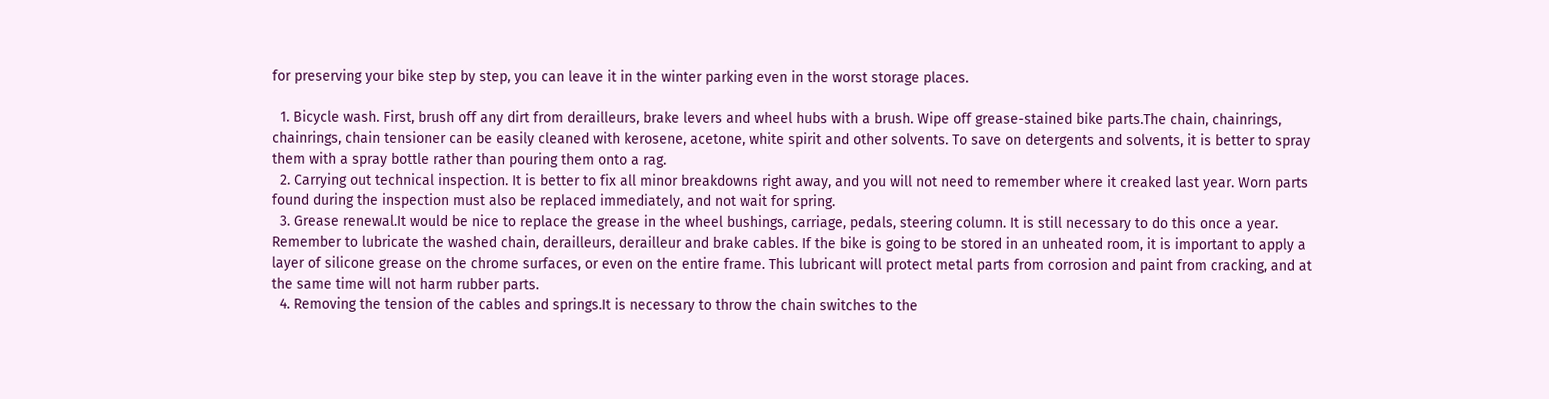for preserving your bike step by step, you can leave it in the winter parking even in the worst storage places.

  1. Bicycle wash. First, brush off any dirt from derailleurs, brake levers and wheel hubs with a brush. Wipe off grease-stained bike parts.The chain, chainrings, chainrings, chain tensioner can be easily cleaned with kerosene, acetone, white spirit and other solvents. To save on detergents and solvents, it is better to spray them with a spray bottle rather than pouring them onto a rag.
  2. Carrying out technical inspection. It is better to fix all minor breakdowns right away, and you will not need to remember where it creaked last year. Worn parts found during the inspection must also be replaced immediately, and not wait for spring.
  3. Grease renewal.It would be nice to replace the grease in the wheel bushings, carriage, pedals, steering column. It is still necessary to do this once a year. Remember to lubricate the washed chain, derailleurs, derailleur and brake cables. If the bike is going to be stored in an unheated room, it is important to apply a layer of silicone grease on the chrome surfaces, or even on the entire frame. This lubricant will protect metal parts from corrosion and paint from cracking, and at the same time will not harm rubber parts.
  4. Removing the tension of the cables and springs.It is necessary to throw the chain switches to the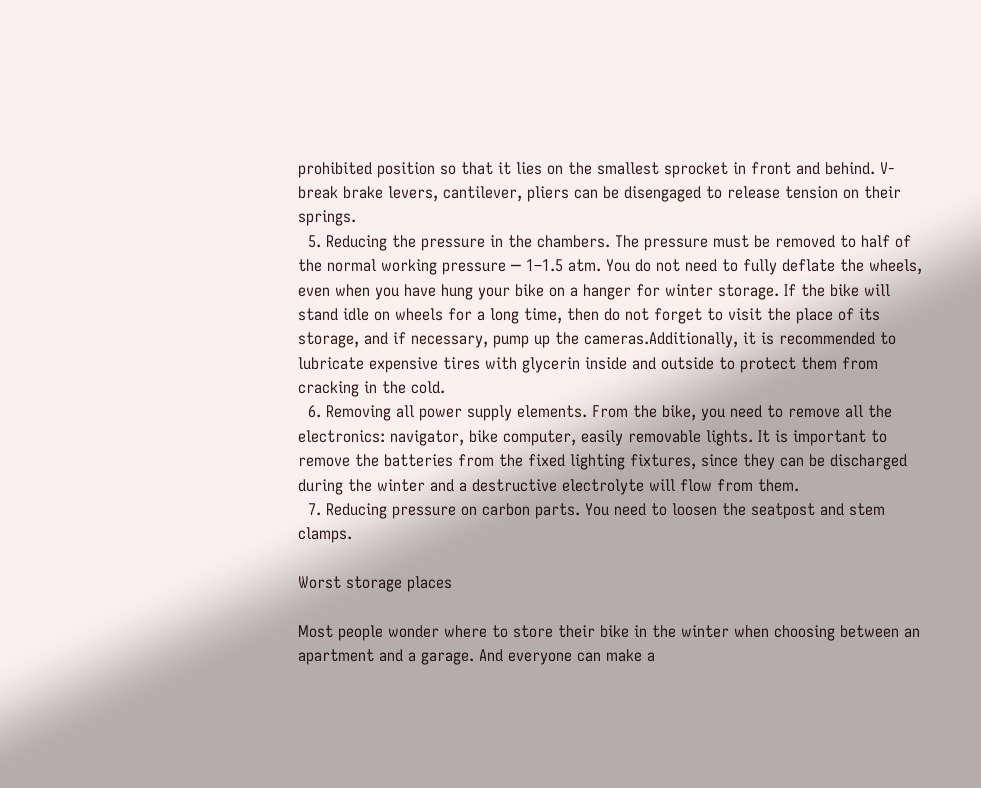prohibited position so that it lies on the smallest sprocket in front and behind. V-break brake levers, cantilever, pliers can be disengaged to release tension on their springs.
  5. Reducing the pressure in the chambers. The pressure must be removed to half of the normal working pressure ─ 1–1.5 atm. You do not need to fully deflate the wheels, even when you have hung your bike on a hanger for winter storage. If the bike will stand idle on wheels for a long time, then do not forget to visit the place of its storage, and if necessary, pump up the cameras.Additionally, it is recommended to lubricate expensive tires with glycerin inside and outside to protect them from cracking in the cold.
  6. Removing all power supply elements. From the bike, you need to remove all the electronics: navigator, bike computer, easily removable lights. It is important to remove the batteries from the fixed lighting fixtures, since they can be discharged during the winter and a destructive electrolyte will flow from them.
  7. Reducing pressure on carbon parts. You need to loosen the seatpost and stem clamps.

Worst storage places

Most people wonder where to store their bike in the winter when choosing between an apartment and a garage. And everyone can make a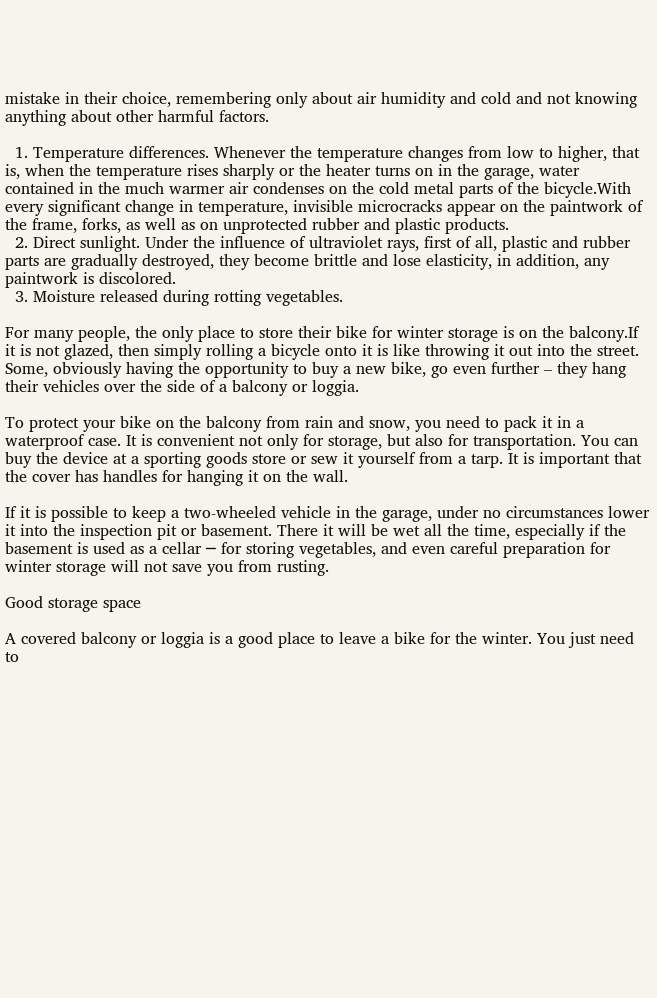mistake in their choice, remembering only about air humidity and cold and not knowing anything about other harmful factors.

  1. Temperature differences. Whenever the temperature changes from low to higher, that is, when the temperature rises sharply or the heater turns on in the garage, water contained in the much warmer air condenses on the cold metal parts of the bicycle.With every significant change in temperature, invisible microcracks appear on the paintwork of the frame, forks, as well as on unprotected rubber and plastic products.
  2. Direct sunlight. Under the influence of ultraviolet rays, first of all, plastic and rubber parts are gradually destroyed, they become brittle and lose elasticity, in addition, any paintwork is discolored.
  3. Moisture released during rotting vegetables.

For many people, the only place to store their bike for winter storage is on the balcony.If it is not glazed, then simply rolling a bicycle onto it is like throwing it out into the street. Some, obviously having the opportunity to buy a new bike, go even further – they hang their vehicles over the side of a balcony or loggia.

To protect your bike on the balcony from rain and snow, you need to pack it in a waterproof case. It is convenient not only for storage, but also for transportation. You can buy the device at a sporting goods store or sew it yourself from a tarp. It is important that the cover has handles for hanging it on the wall.

If it is possible to keep a two-wheeled vehicle in the garage, under no circumstances lower it into the inspection pit or basement. There it will be wet all the time, especially if the basement is used as a cellar ─ for storing vegetables, and even careful preparation for winter storage will not save you from rusting.

Good storage space

A covered balcony or loggia is a good place to leave a bike for the winter. You just need to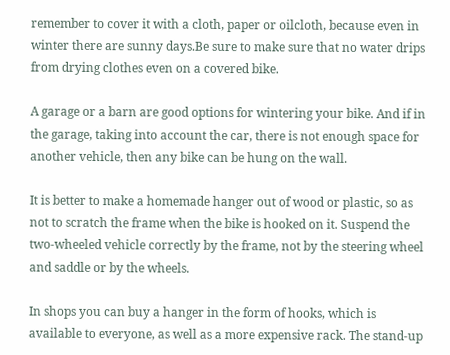remember to cover it with a cloth, paper or oilcloth, because even in winter there are sunny days.Be sure to make sure that no water drips from drying clothes even on a covered bike.

A garage or a barn are good options for wintering your bike. And if in the garage, taking into account the car, there is not enough space for another vehicle, then any bike can be hung on the wall.

It is better to make a homemade hanger out of wood or plastic, so as not to scratch the frame when the bike is hooked on it. Suspend the two-wheeled vehicle correctly by the frame, not by the steering wheel and saddle or by the wheels.

In shops you can buy a hanger in the form of hooks, which is available to everyone, as well as a more expensive rack. The stand-up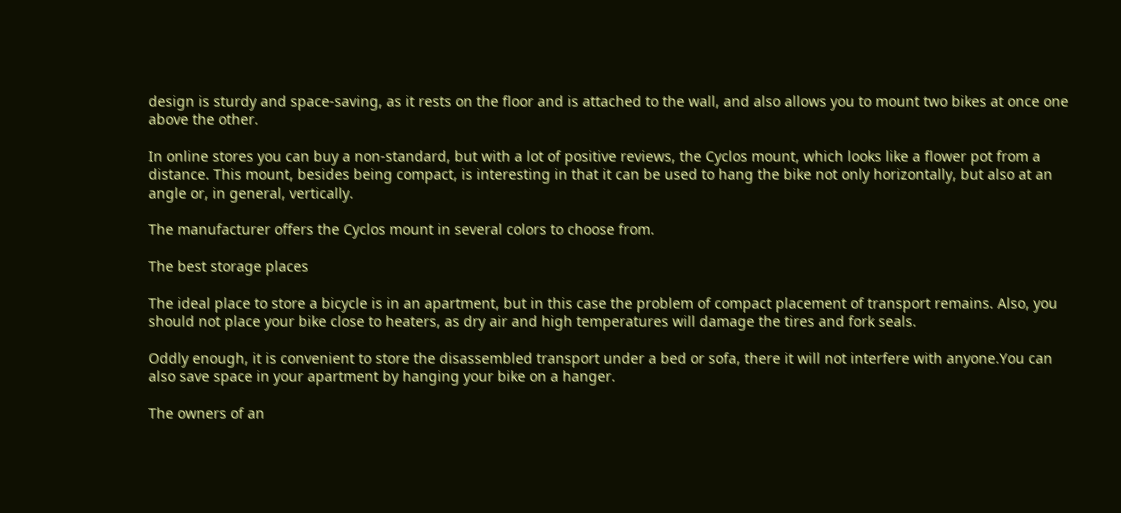design is sturdy and space-saving, as it rests on the floor and is attached to the wall, and also allows you to mount two bikes at once one above the other.

In online stores you can buy a non-standard, but with a lot of positive reviews, the Cyclos mount, which looks like a flower pot from a distance. This mount, besides being compact, is interesting in that it can be used to hang the bike not only horizontally, but also at an angle or, in general, vertically.

The manufacturer offers the Cyclos mount in several colors to choose from.

The best storage places

The ideal place to store a bicycle is in an apartment, but in this case the problem of compact placement of transport remains. Also, you should not place your bike close to heaters, as dry air and high temperatures will damage the tires and fork seals.

Oddly enough, it is convenient to store the disassembled transport under a bed or sofa, there it will not interfere with anyone.You can also save space in your apartment by hanging your bike on a hanger.

The owners of an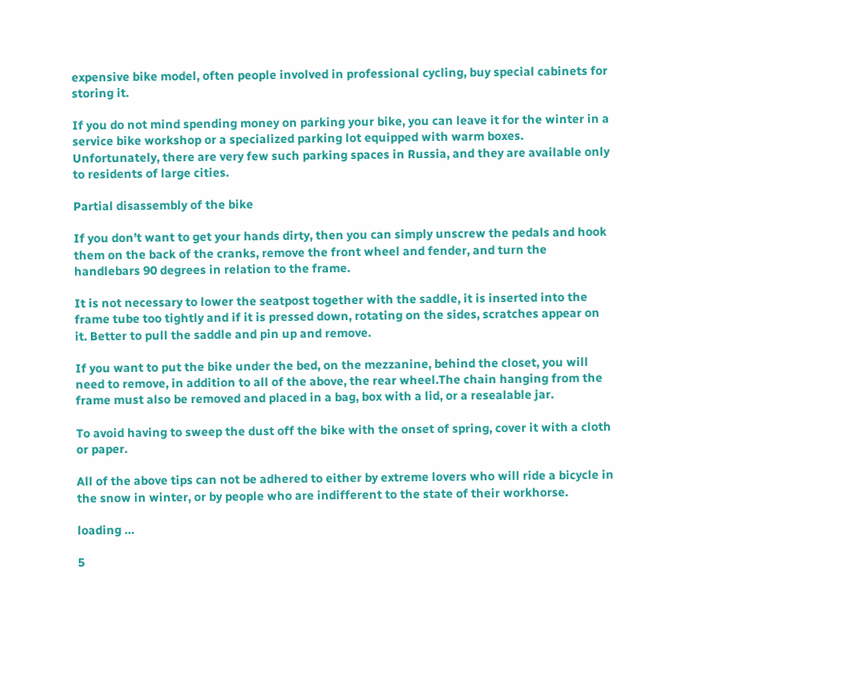expensive bike model, often people involved in professional cycling, buy special cabinets for storing it.

If you do not mind spending money on parking your bike, you can leave it for the winter in a service bike workshop or a specialized parking lot equipped with warm boxes. Unfortunately, there are very few such parking spaces in Russia, and they are available only to residents of large cities.

Partial disassembly of the bike

If you don’t want to get your hands dirty, then you can simply unscrew the pedals and hook them on the back of the cranks, remove the front wheel and fender, and turn the handlebars 90 degrees in relation to the frame.

It is not necessary to lower the seatpost together with the saddle, it is inserted into the frame tube too tightly and if it is pressed down, rotating on the sides, scratches appear on it. Better to pull the saddle and pin up and remove.

If you want to put the bike under the bed, on the mezzanine, behind the closet, you will need to remove, in addition to all of the above, the rear wheel.The chain hanging from the frame must also be removed and placed in a bag, box with a lid, or a resealable jar.

To avoid having to sweep the dust off the bike with the onset of spring, cover it with a cloth or paper.

All of the above tips can not be adhered to either by extreme lovers who will ride a bicycle in the snow in winter, or by people who are indifferent to the state of their workhorse.

loading …

5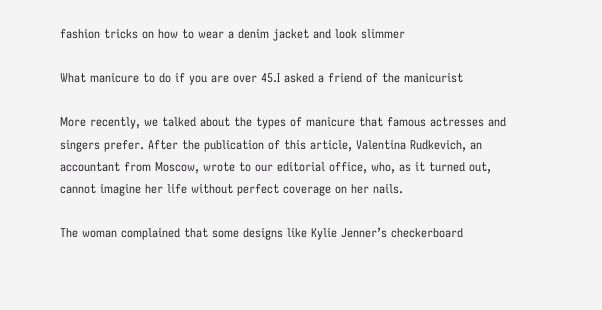fashion tricks on how to wear a denim jacket and look slimmer

What manicure to do if you are over 45.I asked a friend of the manicurist

More recently, we talked about the types of manicure that famous actresses and singers prefer. After the publication of this article, Valentina Rudkevich, an accountant from Moscow, wrote to our editorial office, who, as it turned out, cannot imagine her life without perfect coverage on her nails.

The woman complained that some designs like Kylie Jenner’s checkerboard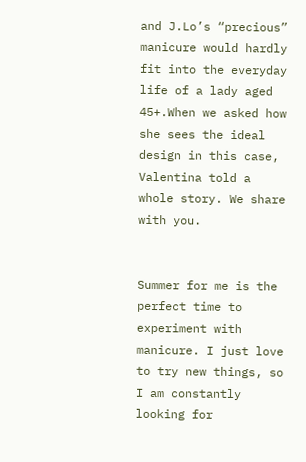and J.Lo’s “precious” manicure would hardly fit into the everyday life of a lady aged 45+.When we asked how she sees the ideal design in this case, Valentina told a whole story. We share with you.


Summer for me is the perfect time to experiment with manicure. I just love to try new things, so I am constantly looking for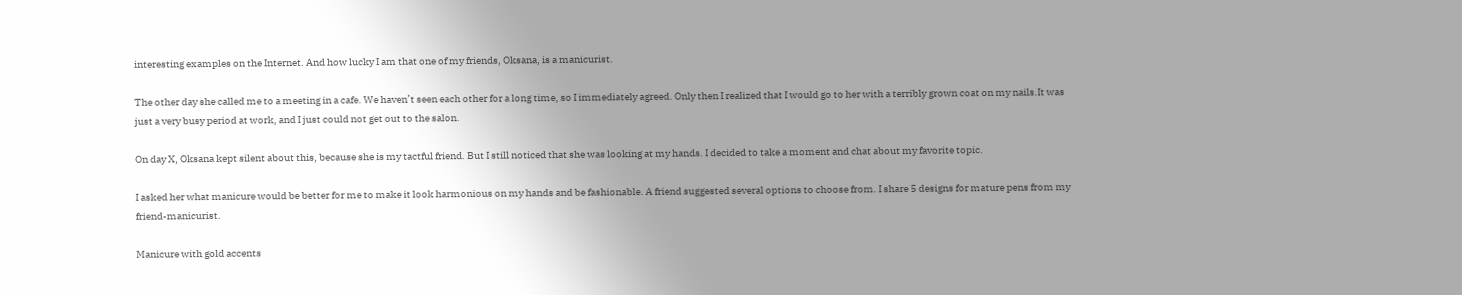interesting examples on the Internet. And how lucky I am that one of my friends, Oksana, is a manicurist.

The other day she called me to a meeting in a cafe. We haven’t seen each other for a long time, so I immediately agreed. Only then I realized that I would go to her with a terribly grown coat on my nails.It was just a very busy period at work, and I just could not get out to the salon.

On day X, Oksana kept silent about this, because she is my tactful friend. But I still noticed that she was looking at my hands. I decided to take a moment and chat about my favorite topic.

I asked her what manicure would be better for me to make it look harmonious on my hands and be fashionable. A friend suggested several options to choose from. I share 5 designs for mature pens from my friend-manicurist.

Manicure with gold accents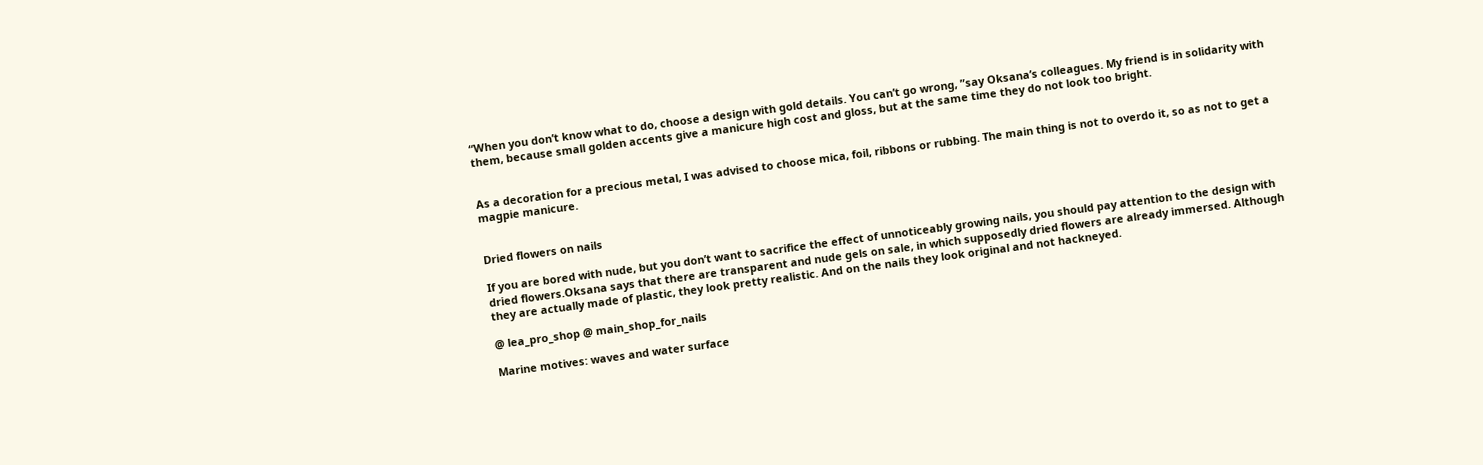“When you don’t know what to do, choose a design with gold details. You can’t go wrong, ”say Oksana’s colleagues. My friend is in solidarity with them, because small golden accents give a manicure high cost and gloss, but at the same time they do not look too bright.


As a decoration for a precious metal, I was advised to choose mica, foil, ribbons or rubbing. The main thing is not to overdo it, so as not to get a magpie manicure.


Dried flowers on nails

If you are bored with nude, but you don’t want to sacrifice the effect of unnoticeably growing nails, you should pay attention to the design with dried flowers.Oksana says that there are transparent and nude gels on sale, in which supposedly dried flowers are already immersed. Although they are actually made of plastic, they look pretty realistic. And on the nails they look original and not hackneyed.

@ lea_pro_shop @ main_shop_for_nails

Marine motives: waves and water surface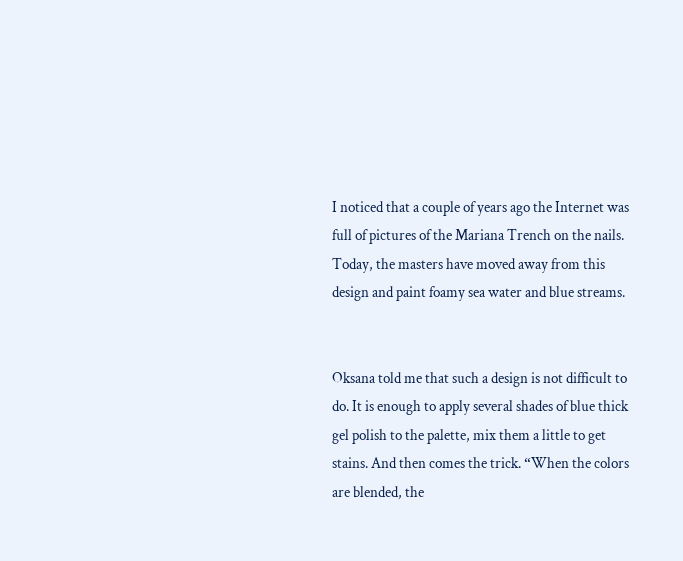I noticed that a couple of years ago the Internet was full of pictures of the Mariana Trench on the nails. Today, the masters have moved away from this design and paint foamy sea water and blue streams.


Oksana told me that such a design is not difficult to do. It is enough to apply several shades of blue thick gel polish to the palette, mix them a little to get stains. And then comes the trick. “When the colors are blended, the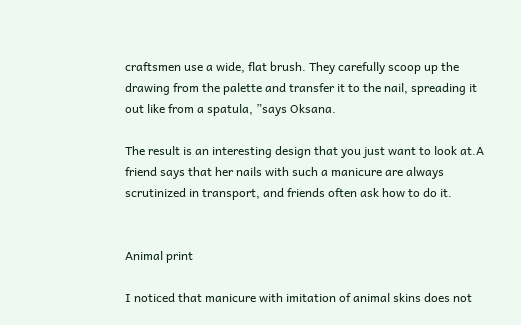craftsmen use a wide, flat brush. They carefully scoop up the drawing from the palette and transfer it to the nail, spreading it out like from a spatula, ”says Oksana.

The result is an interesting design that you just want to look at.A friend says that her nails with such a manicure are always scrutinized in transport, and friends often ask how to do it.


Animal print

I noticed that manicure with imitation of animal skins does not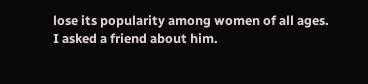lose its popularity among women of all ages. I asked a friend about him.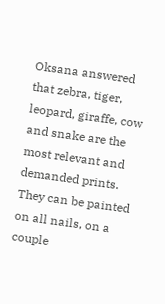Oksana answered that zebra, tiger, leopard, giraffe, cow and snake are the most relevant and demanded prints. They can be painted on all nails, on a couple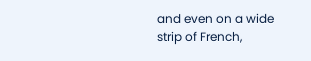and even on a wide strip of French,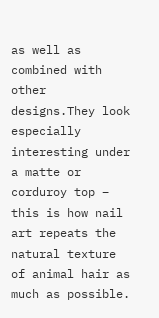as well as combined with other designs.They look especially interesting under a matte or corduroy top – this is how nail art repeats the natural texture of animal hair as much as possible.